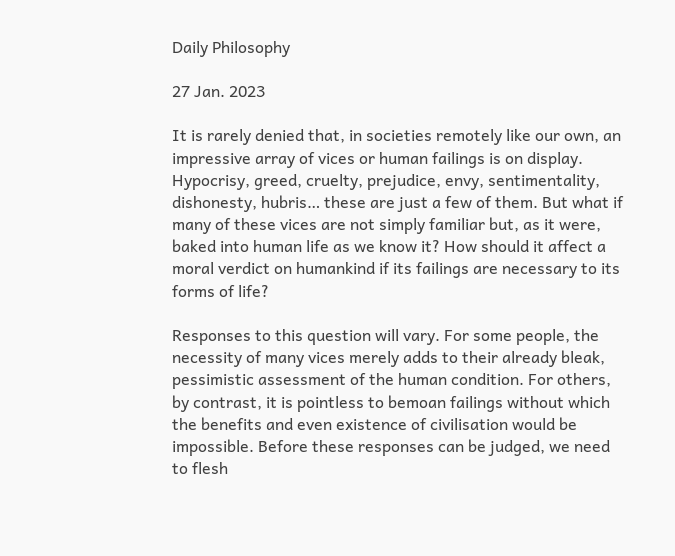Daily Philosophy

27 Jan. 2023

It is rarely denied that, in societies remotely like our own, an impressive array of vices or human failings is on display. Hypocrisy, greed, cruelty, prejudice, envy, sentimentality, dishonesty, hubris… these are just a few of them. But what if many of these vices are not simply familiar but, as it were, baked into human life as we know it? How should it affect a moral verdict on humankind if its failings are necessary to its forms of life?

Responses to this question will vary. For some people, the necessity of many vices merely adds to their already bleak, pessimistic assessment of the human condition. For others, by contrast, it is pointless to bemoan failings without which the benefits and even existence of civilisation would be impossible. Before these responses can be judged, we need to flesh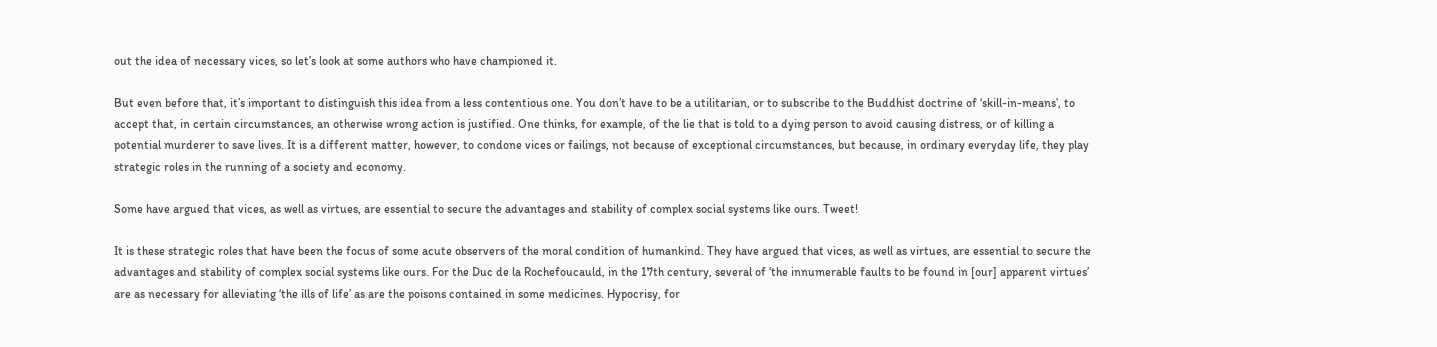out the idea of necessary vices, so let’s look at some authors who have championed it.

But even before that, it’s important to distinguish this idea from a less contentious one. You don’t have to be a utilitarian, or to subscribe to the Buddhist doctrine of ‘skill-in-means’, to accept that, in certain circumstances, an otherwise wrong action is justified. One thinks, for example, of the lie that is told to a dying person to avoid causing distress, or of killing a potential murderer to save lives. It is a different matter, however, to condone vices or failings, not because of exceptional circumstances, but because, in ordinary everyday life, they play strategic roles in the running of a society and economy.

Some have argued that vices, as well as virtues, are essential to secure the advantages and stability of complex social systems like ours. Tweet!

It is these strategic roles that have been the focus of some acute observers of the moral condition of humankind. They have argued that vices, as well as virtues, are essential to secure the advantages and stability of complex social systems like ours. For the Duc de la Rochefoucauld, in the 17th century, several of ‘the innumerable faults to be found in [our] apparent virtues’ are as necessary for alleviating ‘the ills of life’ as are the poisons contained in some medicines. Hypocrisy, for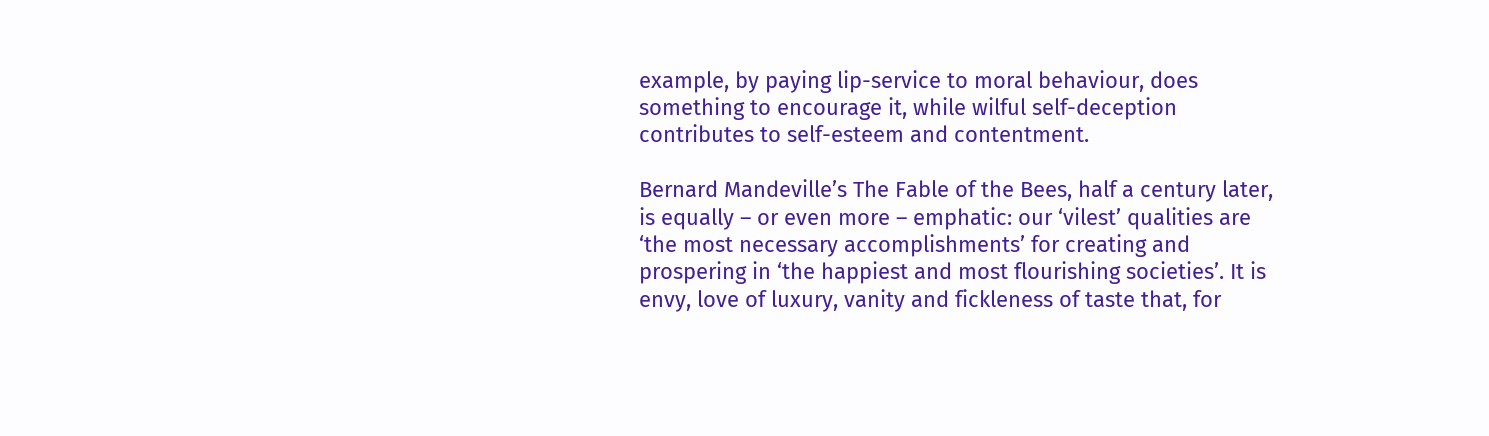example, by paying lip-service to moral behaviour, does something to encourage it, while wilful self-deception contributes to self-esteem and contentment.

Bernard Mandeville’s The Fable of the Bees, half a century later, is equally – or even more – emphatic: our ‘vilest’ qualities are ‘the most necessary accomplishments’ for creating and prospering in ‘the happiest and most flourishing societies’. It is envy, love of luxury, vanity and fickleness of taste that, for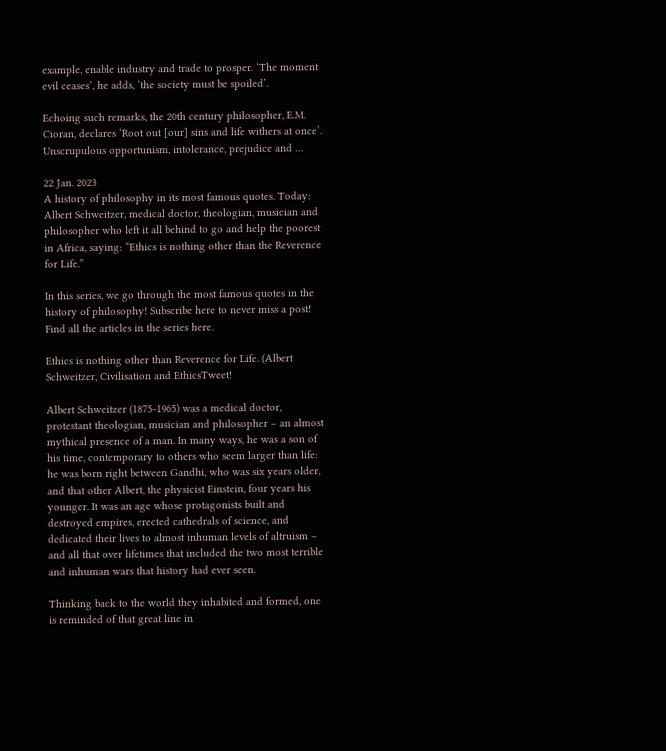example, enable industry and trade to prosper. ‘The moment evil ceases’, he adds, ‘the society must be spoiled’.

Echoing such remarks, the 20th century philosopher, E.M. Cioran, declares ‘Root out [our] sins and life withers at once’. Unscrupulous opportunism, intolerance, prejudice and …

22 Jan. 2023
A history of philosophy in its most famous quotes. Today: Albert Schweitzer, medical doctor, theologian, musician and philosopher who left it all behind to go and help the poorest in Africa, saying: “Ethics is nothing other than the Reverence for Life.”

In this series, we go through the most famous quotes in the history of philosophy! Subscribe here to never miss a post! Find all the articles in the series here.

Ethics is nothing other than Reverence for Life. (Albert Schweitzer, Civilisation and EthicsTweet!

Albert Schweitzer (1875-1965) was a medical doctor, protestant theologian, musician and philosopher – an almost mythical presence of a man. In many ways, he was a son of his time, contemporary to others who seem larger than life: he was born right between Gandhi, who was six years older, and that other Albert, the physicist Einstein, four years his younger. It was an age whose protagonists built and destroyed empires, erected cathedrals of science, and dedicated their lives to almost inhuman levels of altruism – and all that over lifetimes that included the two most terrible and inhuman wars that history had ever seen.

Thinking back to the world they inhabited and formed, one is reminded of that great line in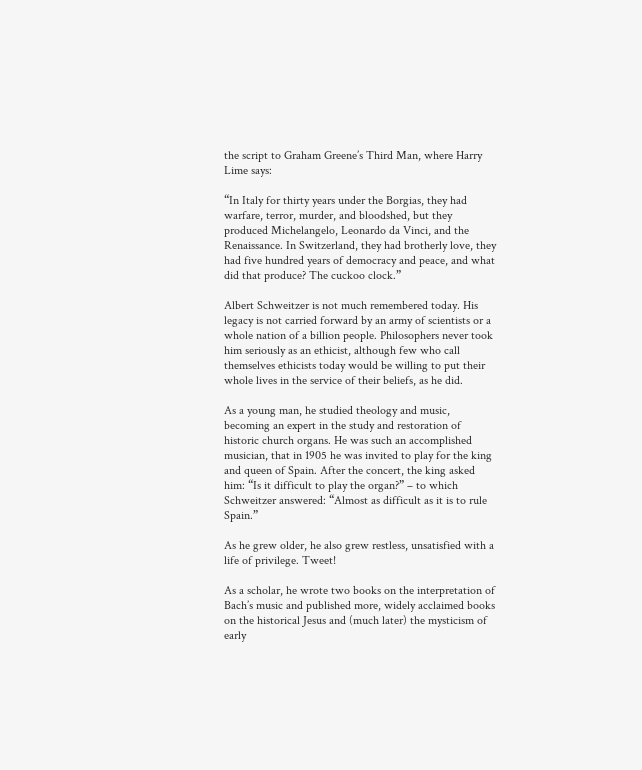the script to Graham Greene’s Third Man, where Harry Lime says:

“In Italy for thirty years under the Borgias, they had warfare, terror, murder, and bloodshed, but they produced Michelangelo, Leonardo da Vinci, and the Renaissance. In Switzerland, they had brotherly love, they had five hundred years of democracy and peace, and what did that produce? The cuckoo clock.”

Albert Schweitzer is not much remembered today. His legacy is not carried forward by an army of scientists or a whole nation of a billion people. Philosophers never took him seriously as an ethicist, although few who call themselves ethicists today would be willing to put their whole lives in the service of their beliefs, as he did.

As a young man, he studied theology and music, becoming an expert in the study and restoration of historic church organs. He was such an accomplished musician, that in 1905 he was invited to play for the king and queen of Spain. After the concert, the king asked him: “Is it difficult to play the organ?” – to which Schweitzer answered: “Almost as difficult as it is to rule Spain.”

As he grew older, he also grew restless, unsatisfied with a life of privilege. Tweet!

As a scholar, he wrote two books on the interpretation of Bach’s music and published more, widely acclaimed books on the historical Jesus and (much later) the mysticism of early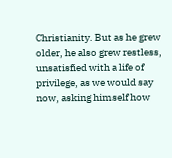Christianity. But as he grew older, he also grew restless, unsatisfied with a life of privilege, as we would say now, asking himself how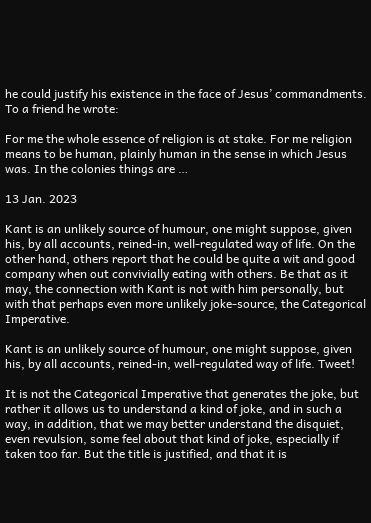he could justify his existence in the face of Jesus’ commandments. To a friend he wrote:

For me the whole essence of religion is at stake. For me religion means to be human, plainly human in the sense in which Jesus was. In the colonies things are …

13 Jan. 2023

Kant is an unlikely source of humour, one might suppose, given his, by all accounts, reined-in, well-regulated way of life. On the other hand, others report that he could be quite a wit and good company when out convivially eating with others. Be that as it may, the connection with Kant is not with him personally, but with that perhaps even more unlikely joke-source, the Categorical Imperative.

Kant is an unlikely source of humour, one might suppose, given his, by all accounts, reined-in, well-regulated way of life. Tweet!

It is not the Categorical Imperative that generates the joke, but rather it allows us to understand a kind of joke, and in such a way, in addition, that we may better understand the disquiet, even revulsion, some feel about that kind of joke, especially if taken too far. But the title is justified, and that it is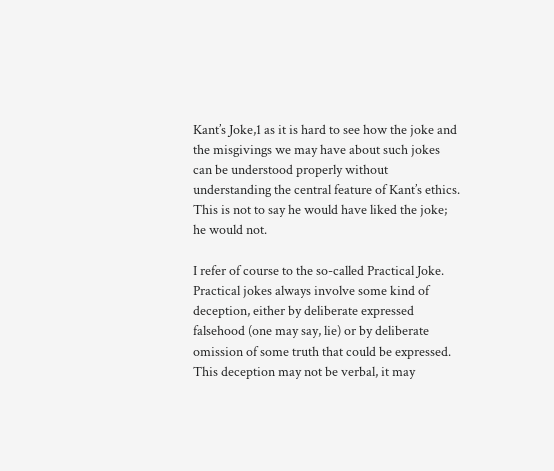Kant’s Joke,1 as it is hard to see how the joke and the misgivings we may have about such jokes can be understood properly without understanding the central feature of Kant’s ethics. This is not to say he would have liked the joke; he would not.

I refer of course to the so-called Practical Joke. Practical jokes always involve some kind of deception, either by deliberate expressed falsehood (one may say, lie) or by deliberate omission of some truth that could be expressed. This deception may not be verbal, it may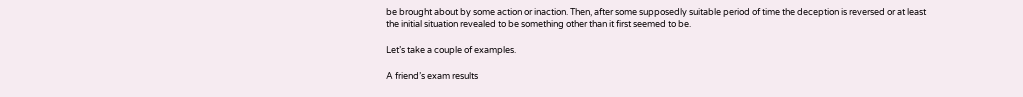be brought about by some action or inaction. Then, after some supposedly suitable period of time the deception is reversed or at least the initial situation revealed to be something other than it first seemed to be.

Let’s take a couple of examples.

A friend’s exam results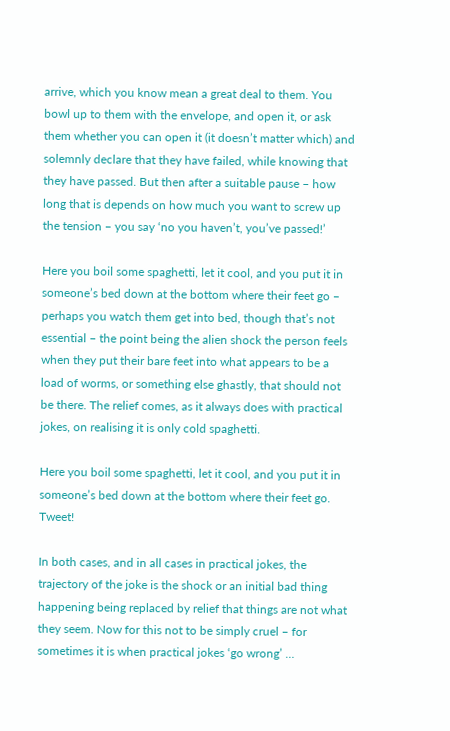arrive, which you know mean a great deal to them. You bowl up to them with the envelope, and open it, or ask them whether you can open it (it doesn’t matter which) and solemnly declare that they have failed, while knowing that they have passed. But then after a suitable pause – how long that is depends on how much you want to screw up the tension – you say ‘no you haven’t, you’ve passed!’

Here you boil some spaghetti, let it cool, and you put it in someone’s bed down at the bottom where their feet go – perhaps you watch them get into bed, though that’s not essential – the point being the alien shock the person feels when they put their bare feet into what appears to be a load of worms, or something else ghastly, that should not be there. The relief comes, as it always does with practical jokes, on realising it is only cold spaghetti.

Here you boil some spaghetti, let it cool, and you put it in someone’s bed down at the bottom where their feet go. Tweet!

In both cases, and in all cases in practical jokes, the trajectory of the joke is the shock or an initial bad thing happening being replaced by relief that things are not what they seem. Now for this not to be simply cruel – for sometimes it is when practical jokes ‘go wrong’ …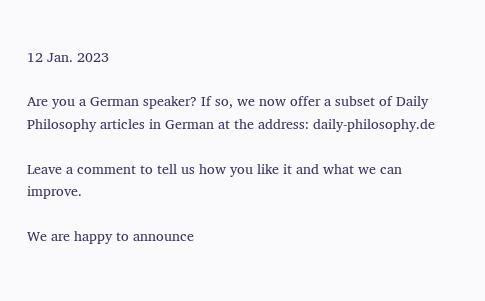12 Jan. 2023

Are you a German speaker? If so, we now offer a subset of Daily Philosophy articles in German at the address: daily-philosophy.de

Leave a comment to tell us how you like it and what we can improve.

We are happy to announce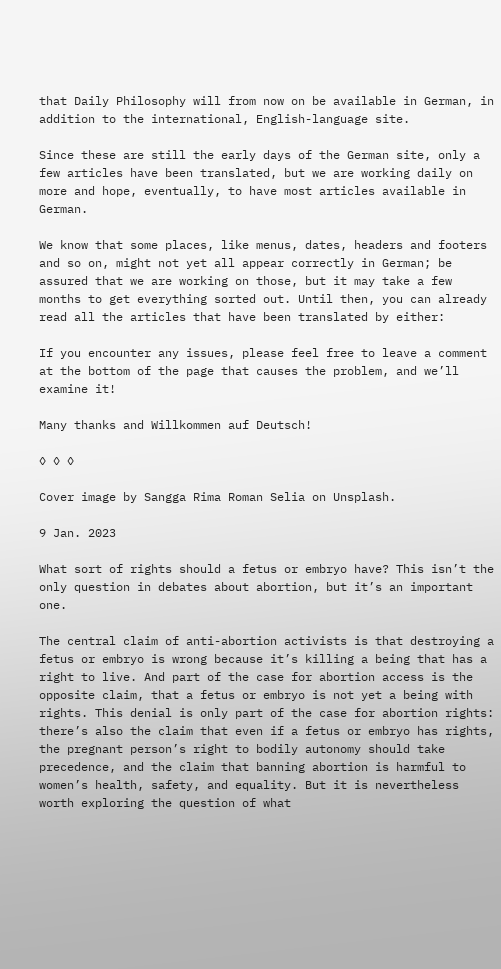that Daily Philosophy will from now on be available in German, in addition to the international, English-language site.

Since these are still the early days of the German site, only a few articles have been translated, but we are working daily on more and hope, eventually, to have most articles available in German.

We know that some places, like menus, dates, headers and footers and so on, might not yet all appear correctly in German; be assured that we are working on those, but it may take a few months to get everything sorted out. Until then, you can already read all the articles that have been translated by either:

If you encounter any issues, please feel free to leave a comment at the bottom of the page that causes the problem, and we’ll examine it!

Many thanks and Willkommen auf Deutsch!

◊ ◊ ◊

Cover image by Sangga Rima Roman Selia on Unsplash.

9 Jan. 2023

What sort of rights should a fetus or embryo have? This isn’t the only question in debates about abortion, but it’s an important one.

The central claim of anti-abortion activists is that destroying a fetus or embryo is wrong because it’s killing a being that has a right to live. And part of the case for abortion access is the opposite claim, that a fetus or embryo is not yet a being with rights. This denial is only part of the case for abortion rights: there’s also the claim that even if a fetus or embryo has rights, the pregnant person’s right to bodily autonomy should take precedence, and the claim that banning abortion is harmful to women’s health, safety, and equality. But it is nevertheless worth exploring the question of what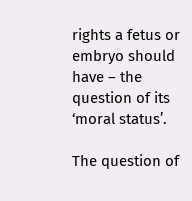rights a fetus or embryo should have – the question of its ‘moral status’.

The question of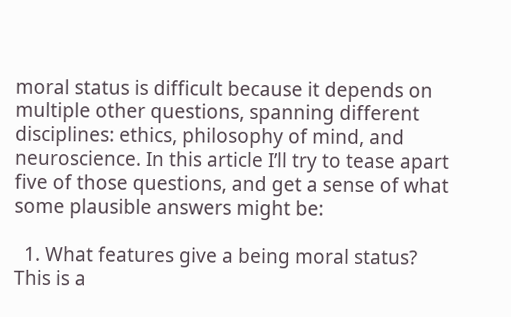moral status is difficult because it depends on multiple other questions, spanning different disciplines: ethics, philosophy of mind, and neuroscience. In this article I’ll try to tease apart five of those questions, and get a sense of what some plausible answers might be:

  1. What features give a being moral status? This is a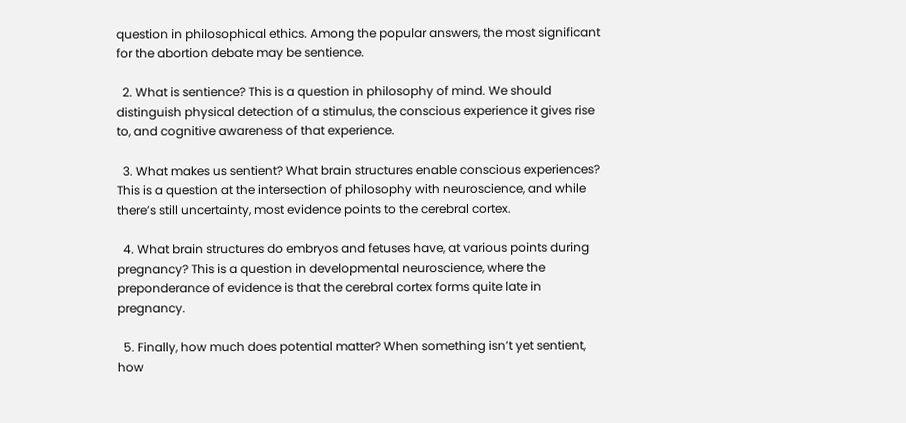question in philosophical ethics. Among the popular answers, the most significant for the abortion debate may be sentience.

  2. What is sentience? This is a question in philosophy of mind. We should distinguish physical detection of a stimulus, the conscious experience it gives rise to, and cognitive awareness of that experience.

  3. What makes us sentient? What brain structures enable conscious experiences? This is a question at the intersection of philosophy with neuroscience, and while there’s still uncertainty, most evidence points to the cerebral cortex.

  4. What brain structures do embryos and fetuses have, at various points during pregnancy? This is a question in developmental neuroscience, where the preponderance of evidence is that the cerebral cortex forms quite late in pregnancy.

  5. Finally, how much does potential matter? When something isn’t yet sentient, how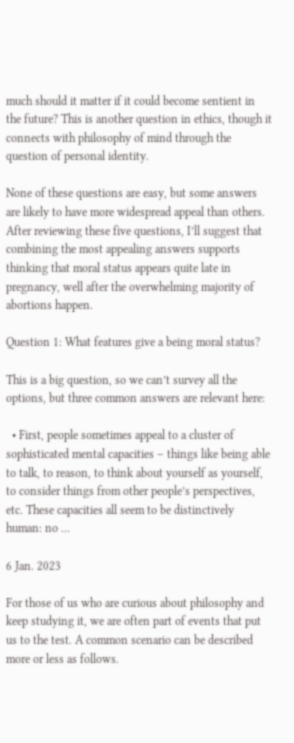much should it matter if it could become sentient in the future? This is another question in ethics, though it connects with philosophy of mind through the question of personal identity.

None of these questions are easy, but some answers are likely to have more widespread appeal than others. After reviewing these five questions, I’ll suggest that combining the most appealing answers supports thinking that moral status appears quite late in pregnancy, well after the overwhelming majority of abortions happen.

Question 1: What features give a being moral status?

This is a big question, so we can’t survey all the options, but three common answers are relevant here:

  • First, people sometimes appeal to a cluster of sophisticated mental capacities – things like being able to talk, to reason, to think about yourself as yourself, to consider things from other people’s perspectives, etc. These capacities all seem to be distinctively human: no …

6 Jan. 2023

For those of us who are curious about philosophy and keep studying it, we are often part of events that put us to the test. A common scenario can be described more or less as follows.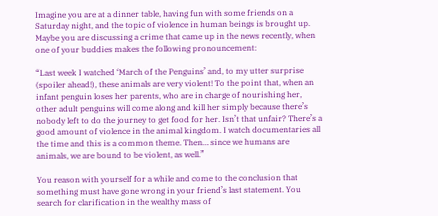Imagine you are at a dinner table, having fun with some friends on a Saturday night, and the topic of violence in human beings is brought up. Maybe you are discussing a crime that came up in the news recently, when one of your buddies makes the following pronouncement:

“Last week I watched ‘March of the Penguins’ and, to my utter surprise (spoiler ahead!), these animals are very violent! To the point that, when an infant penguin loses her parents, who are in charge of nourishing her, other adult penguins will come along and kill her simply because there’s nobody left to do the journey to get food for her. Isn’t that unfair? There’s a good amount of violence in the animal kingdom. I watch documentaries all the time and this is a common theme. Then… since we humans are animals, we are bound to be violent, as well.”

You reason with yourself for a while and come to the conclusion that something must have gone wrong in your friend’s last statement. You search for clarification in the wealthy mass of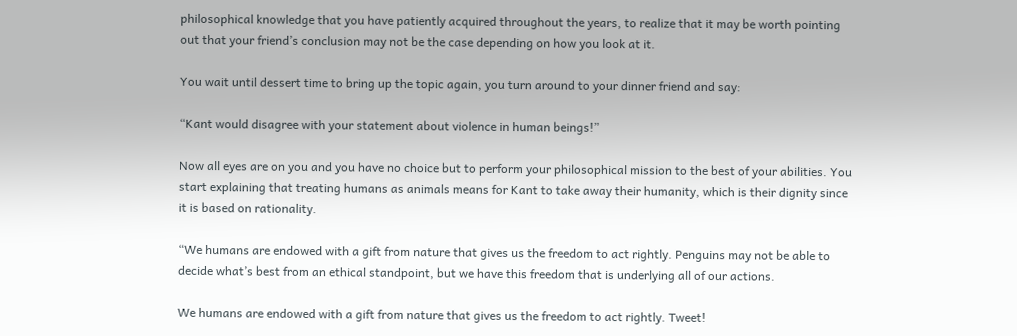philosophical knowledge that you have patiently acquired throughout the years, to realize that it may be worth pointing out that your friend’s conclusion may not be the case depending on how you look at it.

You wait until dessert time to bring up the topic again, you turn around to your dinner friend and say:

“Kant would disagree with your statement about violence in human beings!”

Now all eyes are on you and you have no choice but to perform your philosophical mission to the best of your abilities. You start explaining that treating humans as animals means for Kant to take away their humanity, which is their dignity since it is based on rationality.

“We humans are endowed with a gift from nature that gives us the freedom to act rightly. Penguins may not be able to decide what’s best from an ethical standpoint, but we have this freedom that is underlying all of our actions.

We humans are endowed with a gift from nature that gives us the freedom to act rightly. Tweet!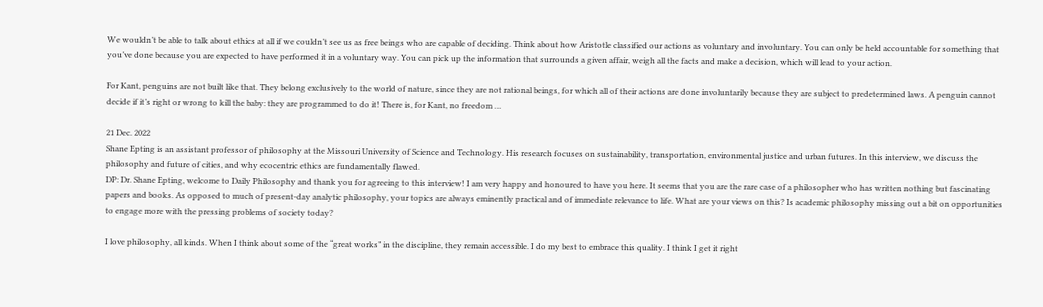We wouldn’t be able to talk about ethics at all if we couldn’t see us as free beings who are capable of deciding. Think about how Aristotle classified our actions as voluntary and involuntary. You can only be held accountable for something that you’ve done because you are expected to have performed it in a voluntary way. You can pick up the information that surrounds a given affair, weigh all the facts and make a decision, which will lead to your action.

For Kant, penguins are not built like that. They belong exclusively to the world of nature, since they are not rational beings, for which all of their actions are done involuntarily because they are subject to predetermined laws. A penguin cannot decide if it’s right or wrong to kill the baby: they are programmed to do it! There is, for Kant, no freedom …

21 Dec. 2022
Shane Epting is an assistant professor of philosophy at the Missouri University of Science and Technology. His research focuses on sustainability, transportation, environmental justice and urban futures. In this interview, we discuss the philosophy and future of cities, and why ecocentric ethics are fundamentally flawed.
DP: Dr. Shane Epting, welcome to Daily Philosophy and thank you for agreeing to this interview! I am very happy and honoured to have you here. It seems that you are the rare case of a philosopher who has written nothing but fascinating papers and books. As opposed to much of present-day analytic philosophy, your topics are always eminently practical and of immediate relevance to life. What are your views on this? Is academic philosophy missing out a bit on opportunities to engage more with the pressing problems of society today?

I love philosophy, all kinds. When I think about some of the “great works” in the discipline, they remain accessible. I do my best to embrace this quality. I think I get it right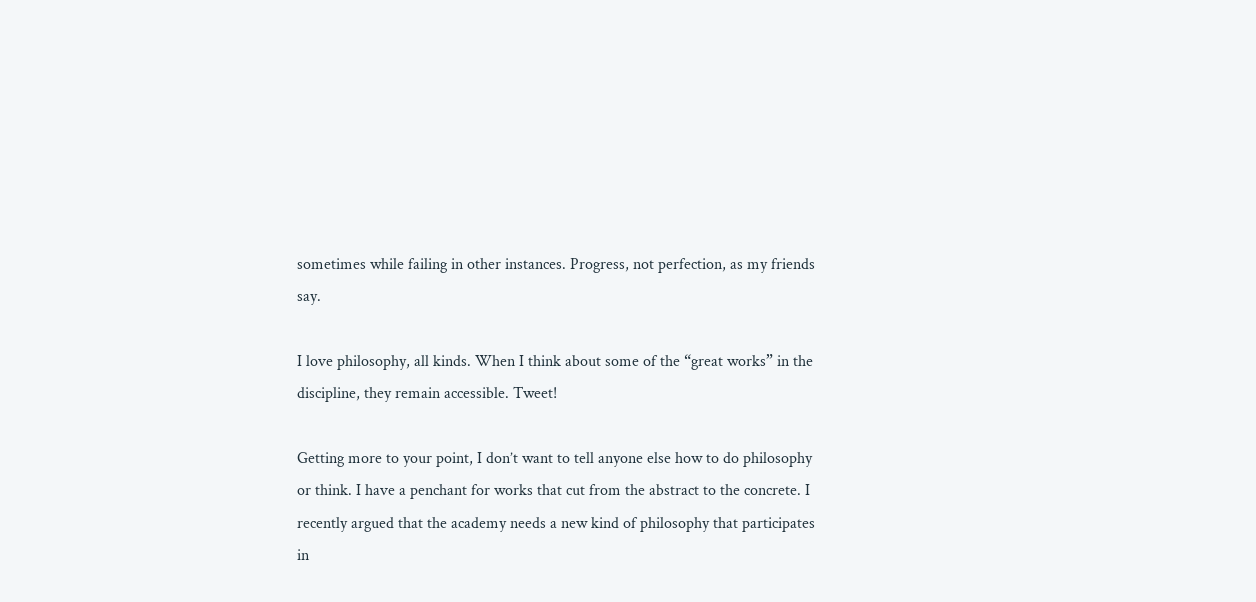sometimes while failing in other instances. Progress, not perfection, as my friends say.

I love philosophy, all kinds. When I think about some of the “great works” in the discipline, they remain accessible. Tweet!

Getting more to your point, I don’t want to tell anyone else how to do philosophy or think. I have a penchant for works that cut from the abstract to the concrete. I recently argued that the academy needs a new kind of philosophy that participates in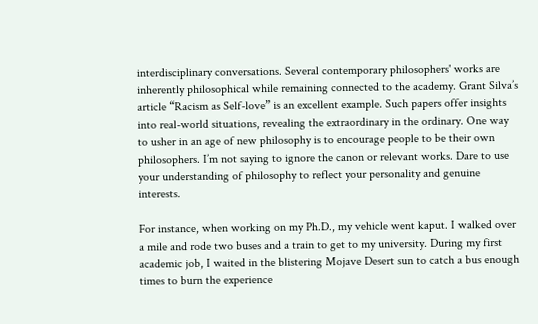interdisciplinary conversations. Several contemporary philosophers' works are inherently philosophical while remaining connected to the academy. Grant Silva’s article “Racism as Self-love” is an excellent example. Such papers offer insights into real-world situations, revealing the extraordinary in the ordinary. One way to usher in an age of new philosophy is to encourage people to be their own philosophers. I’m not saying to ignore the canon or relevant works. Dare to use your understanding of philosophy to reflect your personality and genuine interests.

For instance, when working on my Ph.D., my vehicle went kaput. I walked over a mile and rode two buses and a train to get to my university. During my first academic job, I waited in the blistering Mojave Desert sun to catch a bus enough times to burn the experience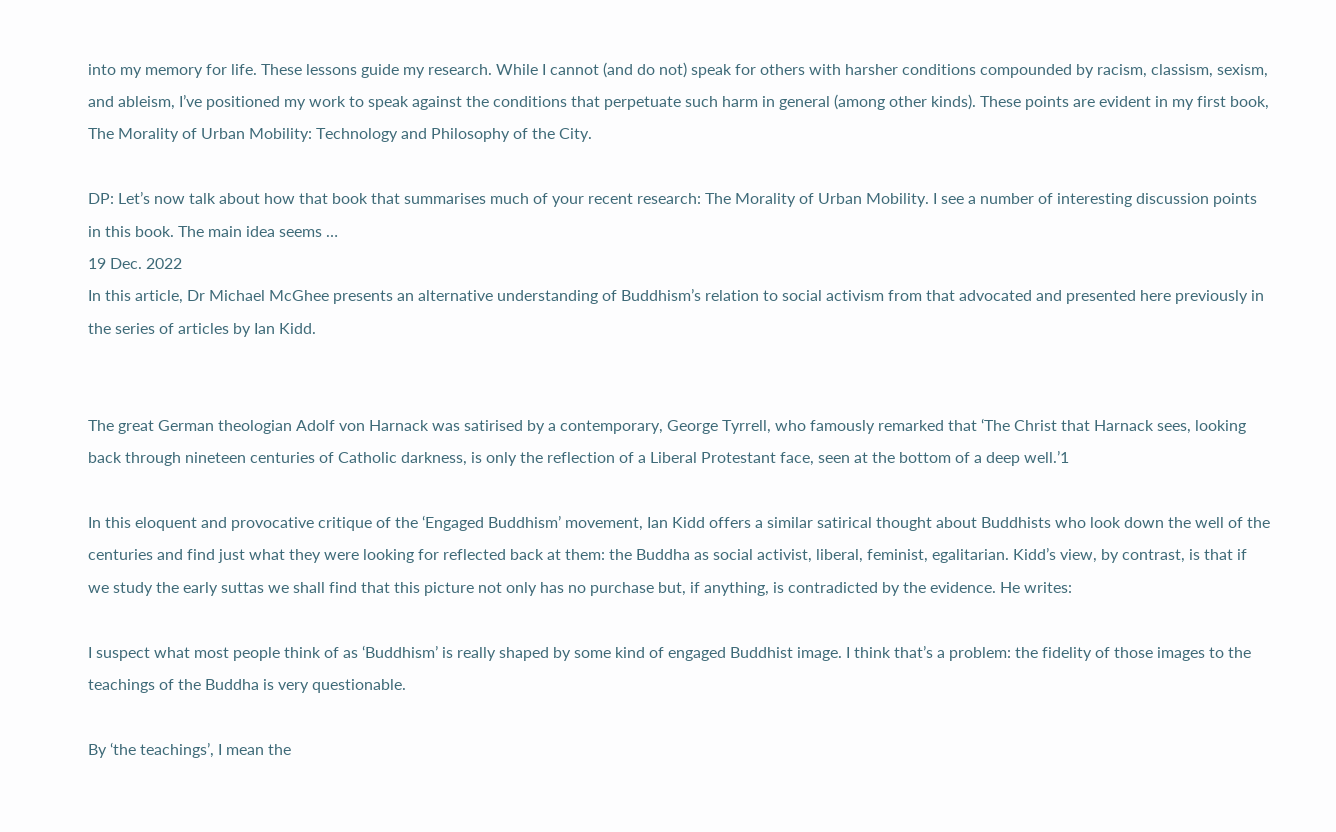into my memory for life. These lessons guide my research. While I cannot (and do not) speak for others with harsher conditions compounded by racism, classism, sexism, and ableism, I’ve positioned my work to speak against the conditions that perpetuate such harm in general (among other kinds). These points are evident in my first book, The Morality of Urban Mobility: Technology and Philosophy of the City.

DP: Let’s now talk about how that book that summarises much of your recent research: The Morality of Urban Mobility. I see a number of interesting discussion points in this book. The main idea seems …
19 Dec. 2022
In this article, Dr Michael McGhee presents an alternative understanding of Buddhism’s relation to social activism from that advocated and presented here previously in the series of articles by Ian Kidd.


The great German theologian Adolf von Harnack was satirised by a contemporary, George Tyrrell, who famously remarked that ‘The Christ that Harnack sees, looking back through nineteen centuries of Catholic darkness, is only the reflection of a Liberal Protestant face, seen at the bottom of a deep well.’1

In this eloquent and provocative critique of the ‘Engaged Buddhism’ movement, Ian Kidd offers a similar satirical thought about Buddhists who look down the well of the centuries and find just what they were looking for reflected back at them: the Buddha as social activist, liberal, feminist, egalitarian. Kidd’s view, by contrast, is that if we study the early suttas we shall find that this picture not only has no purchase but, if anything, is contradicted by the evidence. He writes:

I suspect what most people think of as ‘Buddhism’ is really shaped by some kind of engaged Buddhist image. I think that’s a problem: the fidelity of those images to the teachings of the Buddha is very questionable.

By ‘the teachings’, I mean the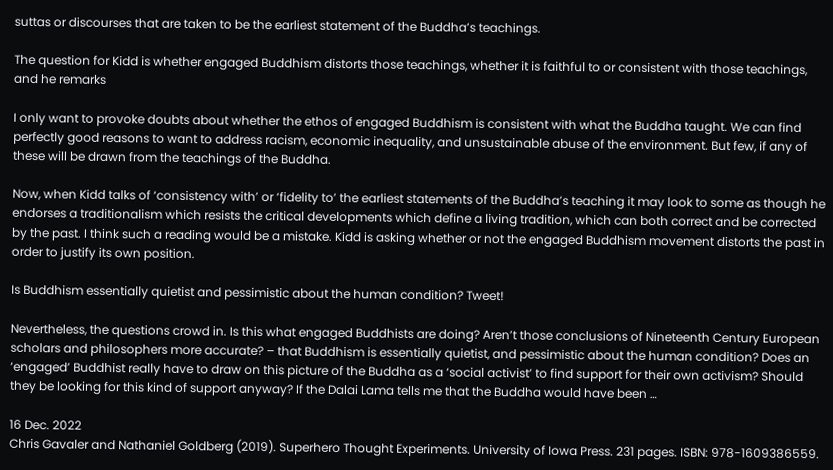suttas or discourses that are taken to be the earliest statement of the Buddha’s teachings.

The question for Kidd is whether engaged Buddhism distorts those teachings, whether it is faithful to or consistent with those teachings, and he remarks

I only want to provoke doubts about whether the ethos of engaged Buddhism is consistent with what the Buddha taught. We can find perfectly good reasons to want to address racism, economic inequality, and unsustainable abuse of the environment. But few, if any of these will be drawn from the teachings of the Buddha.

Now, when Kidd talks of ‘consistency with’ or ‘fidelity to’ the earliest statements of the Buddha’s teaching it may look to some as though he endorses a traditionalism which resists the critical developments which define a living tradition, which can both correct and be corrected by the past. I think such a reading would be a mistake. Kidd is asking whether or not the engaged Buddhism movement distorts the past in order to justify its own position.

Is Buddhism essentially quietist and pessimistic about the human condition? Tweet!

Nevertheless, the questions crowd in. Is this what engaged Buddhists are doing? Aren’t those conclusions of Nineteenth Century European scholars and philosophers more accurate? – that Buddhism is essentially quietist, and pessimistic about the human condition? Does an ‘engaged’ Buddhist really have to draw on this picture of the Buddha as a ‘social activist’ to find support for their own activism? Should they be looking for this kind of support anyway? If the Dalai Lama tells me that the Buddha would have been …

16 Dec. 2022
Chris Gavaler and Nathaniel Goldberg (2019). Superhero Thought Experiments. University of Iowa Press. 231 pages. ISBN: 978-1609386559.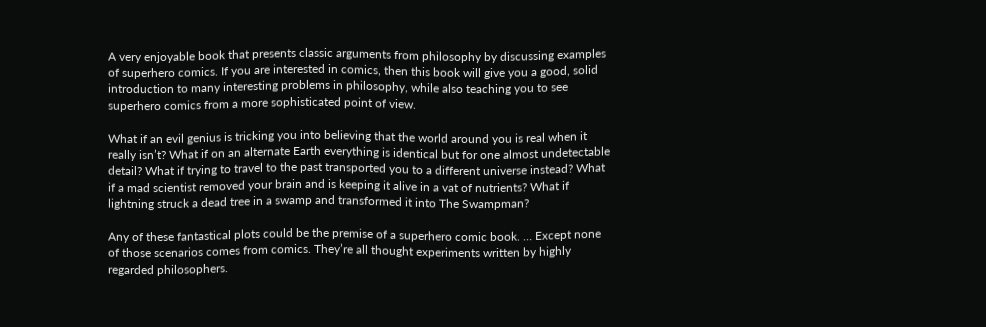A very enjoyable book that presents classic arguments from philosophy by discussing examples of superhero comics. If you are interested in comics, then this book will give you a good, solid introduction to many interesting problems in philosophy, while also teaching you to see superhero comics from a more sophisticated point of view.

What if an evil genius is tricking you into believing that the world around you is real when it really isn’t? What if on an alternate Earth everything is identical but for one almost undetectable detail? What if trying to travel to the past transported you to a different universe instead? What if a mad scientist removed your brain and is keeping it alive in a vat of nutrients? What if lightning struck a dead tree in a swamp and transformed it into The Swampman?

Any of these fantastical plots could be the premise of a superhero comic book. … Except none of those scenarios comes from comics. They’re all thought experiments written by highly regarded philosophers.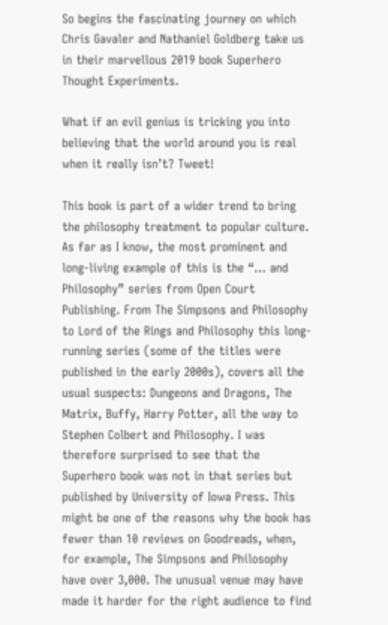So begins the fascinating journey on which Chris Gavaler and Nathaniel Goldberg take us in their marvellous 2019 book Superhero Thought Experiments.

What if an evil genius is tricking you into believing that the world around you is real when it really isn’t? Tweet!

This book is part of a wider trend to bring the philosophy treatment to popular culture. As far as I know, the most prominent and long-living example of this is the “… and Philosophy” series from Open Court Publishing. From The Simpsons and Philosophy to Lord of the Rings and Philosophy this long-running series (some of the titles were published in the early 2000s), covers all the usual suspects: Dungeons and Dragons, The Matrix, Buffy, Harry Potter, all the way to Stephen Colbert and Philosophy. I was therefore surprised to see that the Superhero book was not in that series but published by University of Iowa Press. This might be one of the reasons why the book has fewer than 10 reviews on Goodreads, when, for example, The Simpsons and Philosophy have over 3,000. The unusual venue may have made it harder for the right audience to find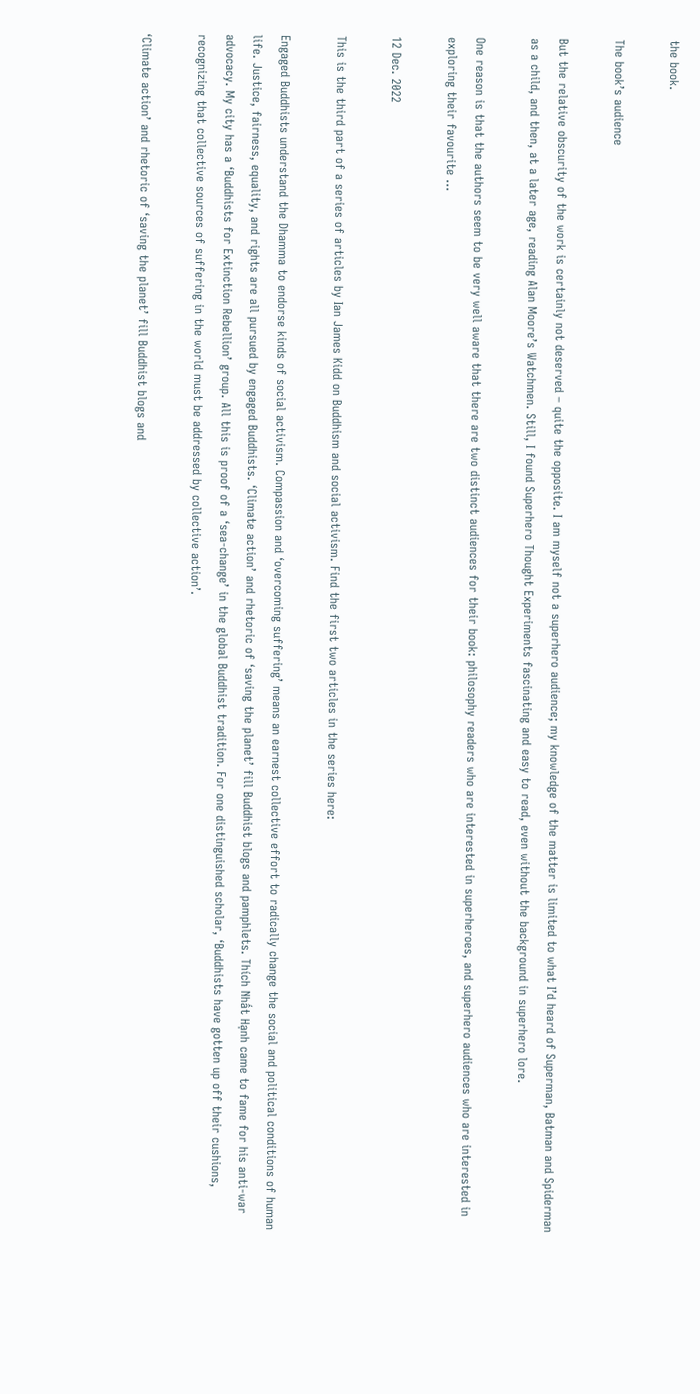the book.

The book’s audience

But the relative obscurity of the work is certainly not deserved – quite the opposite. I am myself not a superhero audience; my knowledge of the matter is limited to what I’d heard of Superman, Batman and Spiderman as a child, and then, at a later age, reading Alan Moore’s Watchmen. Still, I found Superhero Thought Experiments fascinating and easy to read, even without the background in superhero lore.

One reason is that the authors seem to be very well aware that there are two distinct audiences for their book: philosophy readers who are interested in superheroes, and superhero audiences who are interested in exploring their favourite …

12 Dec. 2022

This is the third part of a series of articles by Ian James Kidd on Buddhism and social activism. Find the first two articles in the series here:

Engaged Buddhists understand the Dhamma to endorse kinds of social activism. Compassion and ‘overcoming suffering’ means an earnest collective effort to radically change the social and political conditions of human life. Justice, fairness, equality, and rights are all pursued by engaged Buddhists. ‘Climate action’ and rhetoric of ‘saving the planet’ fill Buddhist blogs and pamphlets. Thích Nhất Hạnh came to fame for his anti-war advocacy. My city has a ‘Buddhists for Extinction Rebellion’ group. All this is proof of a ‘sea-change’ in the global Buddhist tradition. For one distinguished scholar, ‘Buddhists have gotten up off their cushions, recognizing that collective sources of suffering in the world must be addressed by collective action’.

‘Climate action’ and rhetoric of ‘saving the planet’ fill Buddhist blogs and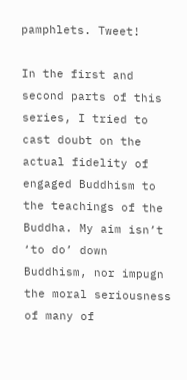pamphlets. Tweet!

In the first and second parts of this series, I tried to cast doubt on the actual fidelity of engaged Buddhism to the teachings of the Buddha. My aim isn’t ‘to do’ down Buddhism, nor impugn the moral seriousness of many of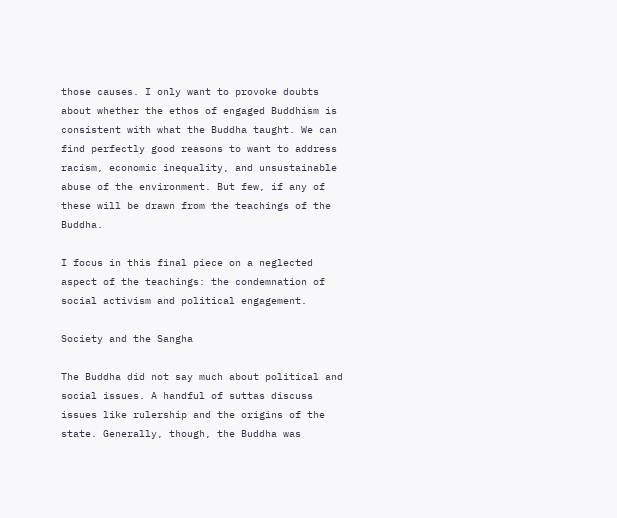those causes. I only want to provoke doubts about whether the ethos of engaged Buddhism is consistent with what the Buddha taught. We can find perfectly good reasons to want to address racism, economic inequality, and unsustainable abuse of the environment. But few, if any of these will be drawn from the teachings of the Buddha.

I focus in this final piece on a neglected aspect of the teachings: the condemnation of social activism and political engagement.

Society and the Sangha

The Buddha did not say much about political and social issues. A handful of suttas discuss issues like rulership and the origins of the state. Generally, though, the Buddha was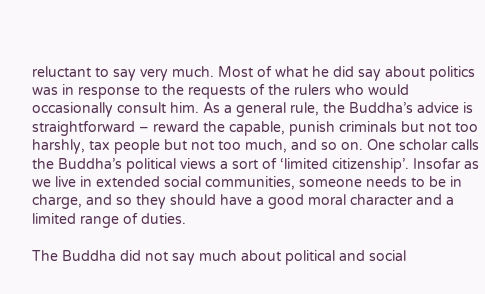reluctant to say very much. Most of what he did say about politics was in response to the requests of the rulers who would occasionally consult him. As a general rule, the Buddha’s advice is straightforward – reward the capable, punish criminals but not too harshly, tax people but not too much, and so on. One scholar calls the Buddha’s political views a sort of ‘limited citizenship’. Insofar as we live in extended social communities, someone needs to be in charge, and so they should have a good moral character and a limited range of duties.

The Buddha did not say much about political and social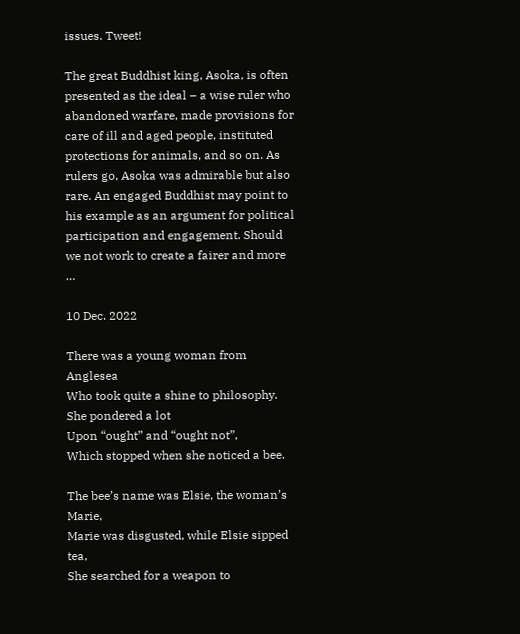issues. Tweet!

The great Buddhist king, Asoka, is often presented as the ideal – a wise ruler who abandoned warfare, made provisions for care of ill and aged people, instituted protections for animals, and so on. As rulers go, Asoka was admirable but also rare. An engaged Buddhist may point to his example as an argument for political participation and engagement. Should we not work to create a fairer and more …

10 Dec. 2022

There was a young woman from Anglesea
Who took quite a shine to philosophy.
She pondered a lot
Upon “ought” and “ought not”,
Which stopped when she noticed a bee.

The bee’s name was Elsie, the woman’s Marie,
Marie was disgusted, while Elsie sipped tea,
She searched for a weapon to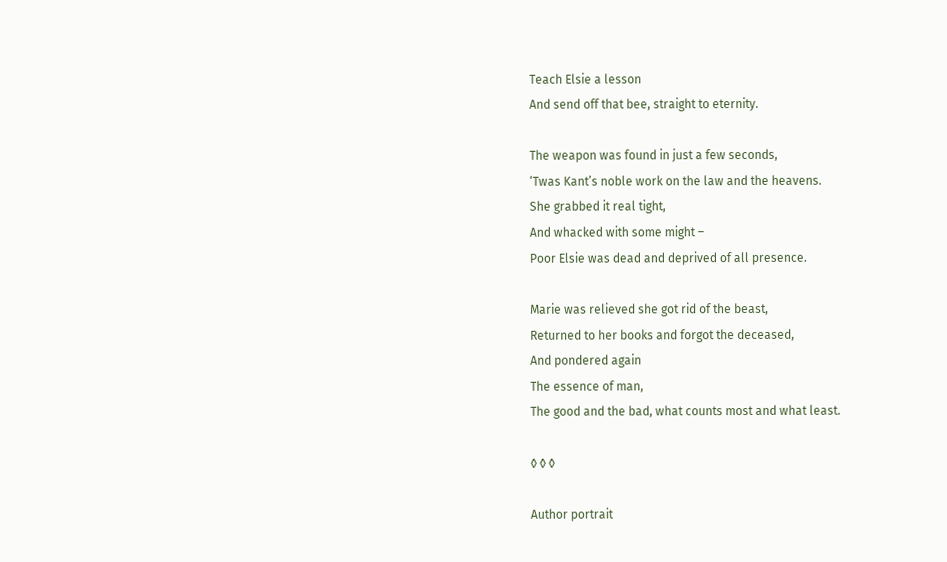Teach Elsie a lesson
And send off that bee, straight to eternity.

The weapon was found in just a few seconds,
‘Twas Kant’s noble work on the law and the heavens.
She grabbed it real tight,
And whacked with some might –
Poor Elsie was dead and deprived of all presence.

Marie was relieved she got rid of the beast,
Returned to her books and forgot the deceased,
And pondered again
The essence of man,
The good and the bad, what counts most and what least.

◊ ◊ ◊

Author portrait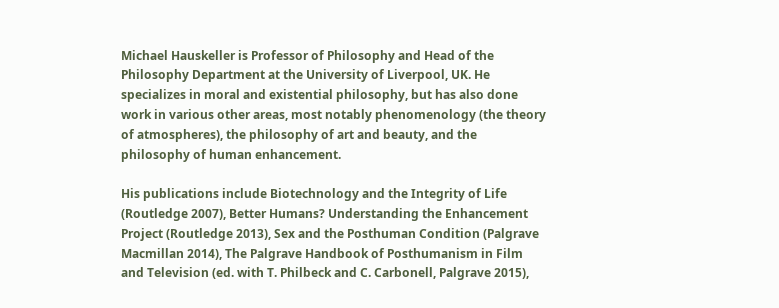Michael Hauskeller is Professor of Philosophy and Head of the Philosophy Department at the University of Liverpool, UK. He specializes in moral and existential philosophy, but has also done work in various other areas, most notably phenomenology (the theory of atmospheres), the philosophy of art and beauty, and the philosophy of human enhancement.

His publications include Biotechnology and the Integrity of Life (Routledge 2007), Better Humans? Understanding the Enhancement Project (Routledge 2013), Sex and the Posthuman Condition (Palgrave Macmillan 2014), The Palgrave Handbook of Posthumanism in Film and Television (ed. with T. Philbeck and C. Carbonell, Palgrave 2015),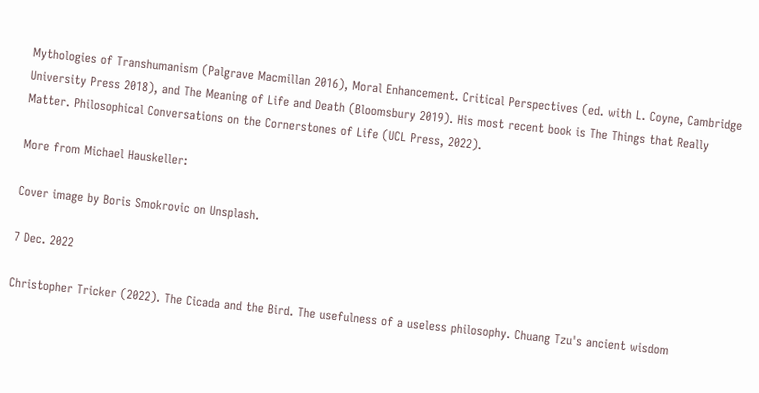Mythologies of Transhumanism (Palgrave Macmillan 2016), Moral Enhancement. Critical Perspectives (ed. with L. Coyne, Cambridge University Press 2018), and The Meaning of Life and Death (Bloomsbury 2019). His most recent book is The Things that Really Matter. Philosophical Conversations on the Cornerstones of Life (UCL Press, 2022).

More from Michael Hauskeller:

Cover image by Boris Smokrovic on Unsplash.

7 Dec. 2022

Christopher Tricker (2022). The Cicada and the Bird. The usefulness of a useless philosophy. Chuang Tzu's ancient wisdom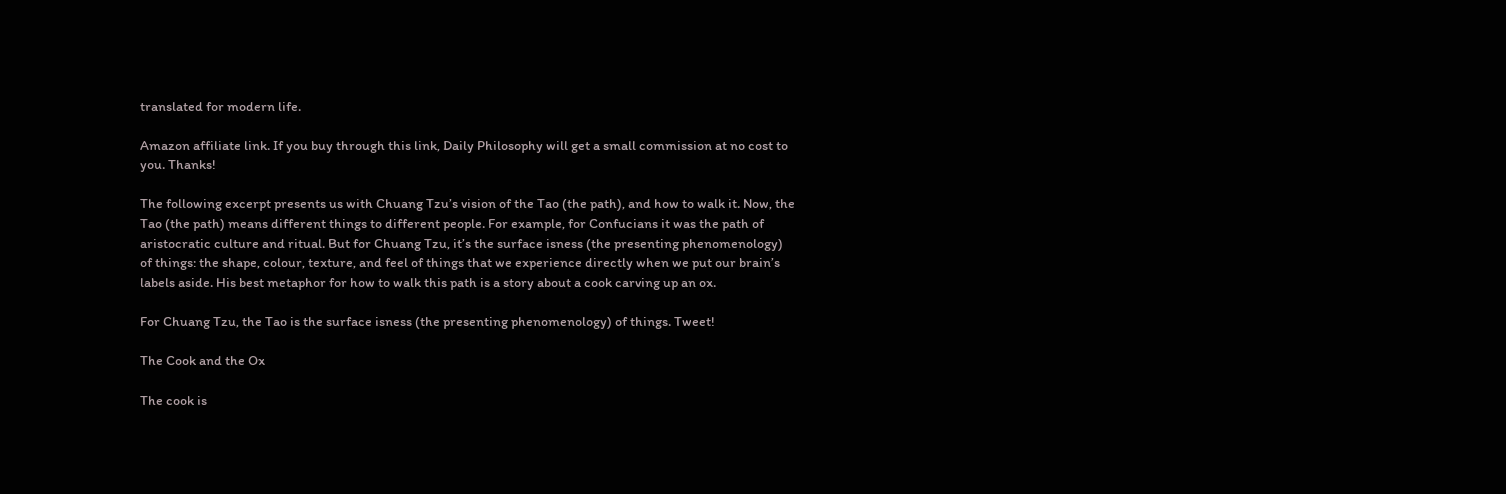translated for modern life.

Amazon affiliate link. If you buy through this link, Daily Philosophy will get a small commission at no cost to you. Thanks!

The following excerpt presents us with Chuang Tzu’s vision of the Tao (the path), and how to walk it. Now, the Tao (the path) means different things to different people. For example, for Confucians it was the path of aristocratic culture and ritual. But for Chuang Tzu, it’s the surface isness (the presenting phenomenology) of things: the shape, colour, texture, and feel of things that we experience directly when we put our brain’s labels aside. His best metaphor for how to walk this path is a story about a cook carving up an ox.

For Chuang Tzu, the Tao is the surface isness (the presenting phenomenology) of things. Tweet!

The Cook and the Ox

The cook is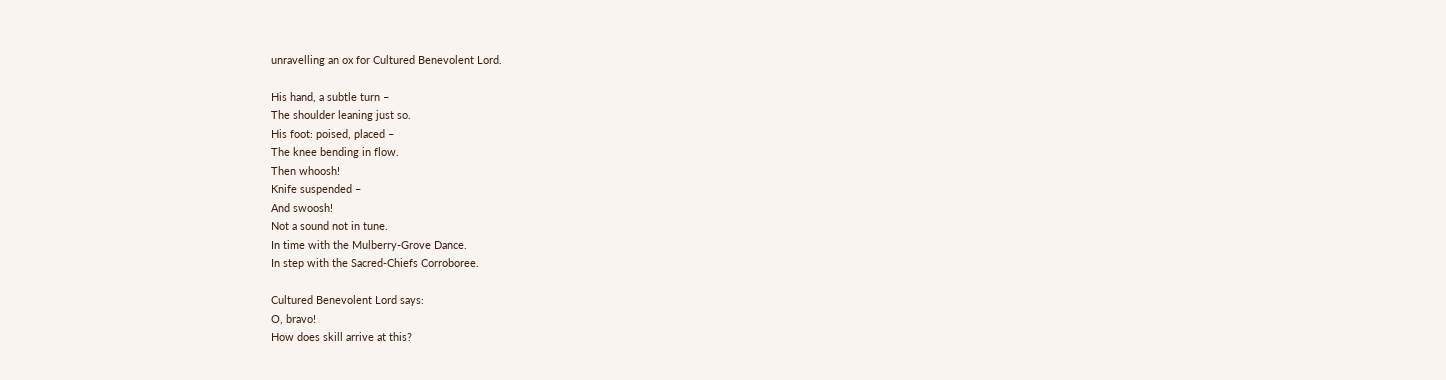unravelling an ox for Cultured Benevolent Lord.

His hand, a subtle turn –
The shoulder leaning just so.
His foot: poised, placed –
The knee bending in flow.
Then whoosh!
Knife suspended –
And swoosh!
Not a sound not in tune.
In time with the Mulberry-Grove Dance.
In step with the Sacred-Chiefs Corroboree.

Cultured Benevolent Lord says:
O, bravo!
How does skill arrive at this?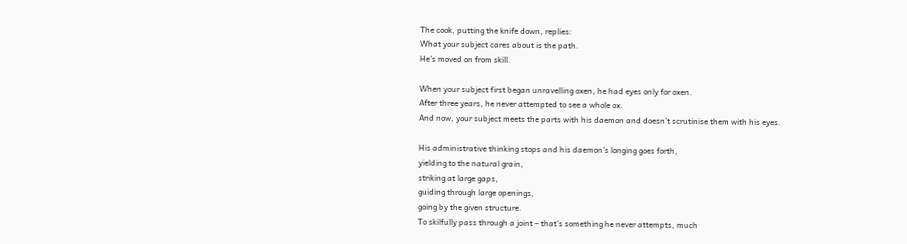The cook, putting the knife down, replies:
What your subject cares about is the path.
He’s moved on from skill.

When your subject first began unravelling oxen, he had eyes only for oxen.
After three years, he never attempted to see a whole ox.
And now, your subject meets the parts with his daemon and doesn’t scrutinise them with his eyes.

His administrative thinking stops and his daemon’s longing goes forth,
yielding to the natural grain,
striking at large gaps,
guiding through large openings,
going by the given structure.
To skilfully pass through a joint – that’s something he never attempts, much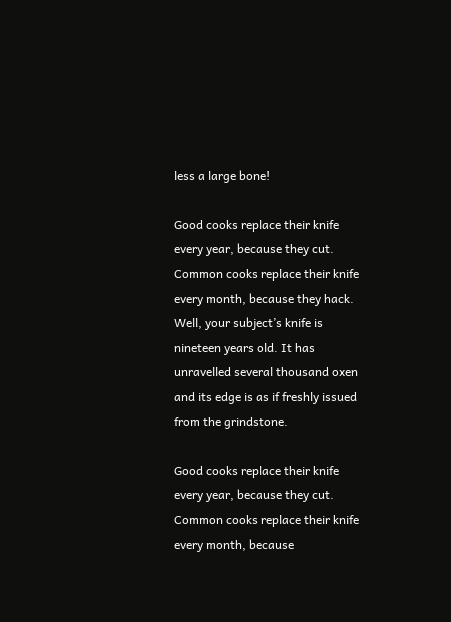less a large bone!

Good cooks replace their knife every year, because they cut.
Common cooks replace their knife every month, because they hack.
Well, your subject’s knife is nineteen years old. It has unravelled several thousand oxen and its edge is as if freshly issued from the grindstone.

Good cooks replace their knife every year, because they cut. Common cooks replace their knife every month, because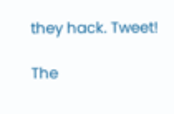they hack. Tweet!

The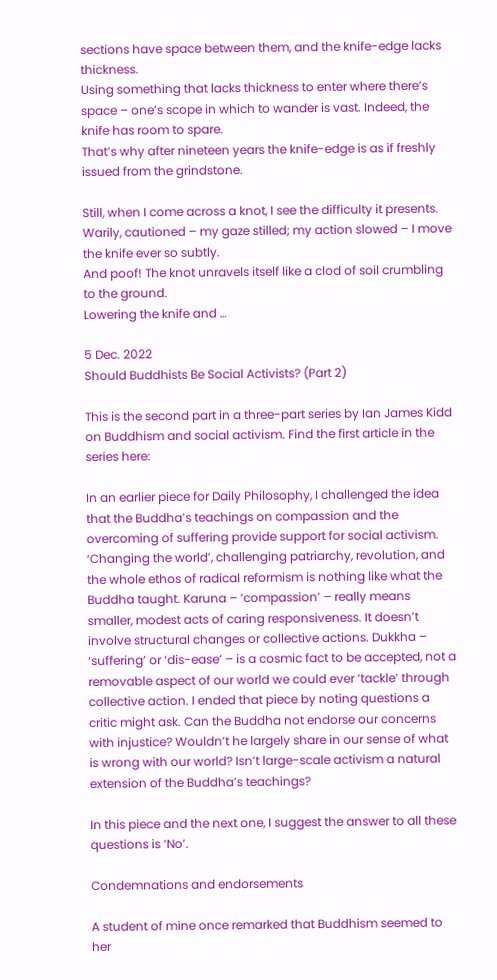sections have space between them, and the knife-edge lacks thickness.
Using something that lacks thickness to enter where there’s space – one’s scope in which to wander is vast. Indeed, the knife has room to spare.
That’s why after nineteen years the knife-edge is as if freshly issued from the grindstone.

Still, when I come across a knot, I see the difficulty it presents.
Warily, cautioned – my gaze stilled; my action slowed – I move the knife ever so subtly.
And poof! The knot unravels itself like a clod of soil crumbling to the ground.
Lowering the knife and …

5 Dec. 2022
Should Buddhists Be Social Activists? (Part 2)

This is the second part in a three-part series by Ian James Kidd on Buddhism and social activism. Find the first article in the series here:

In an earlier piece for Daily Philosophy, I challenged the idea that the Buddha’s teachings on compassion and the overcoming of suffering provide support for social activism. ‘Changing the world’, challenging patriarchy, revolution, and the whole ethos of radical reformism is nothing like what the Buddha taught. Karuna – ‘compassion’ – really means smaller, modest acts of caring responsiveness. It doesn’t involve structural changes or collective actions. Dukkha – ‘suffering’ or ‘dis-ease’ – is a cosmic fact to be accepted, not a removable aspect of our world we could ever ‘tackle’ through collective action. I ended that piece by noting questions a critic might ask. Can the Buddha not endorse our concerns with injustice? Wouldn’t he largely share in our sense of what is wrong with our world? Isn’t large-scale activism a natural extension of the Buddha’s teachings?

In this piece and the next one, I suggest the answer to all these questions is ‘No’.

Condemnations and endorsements

A student of mine once remarked that Buddhism seemed to her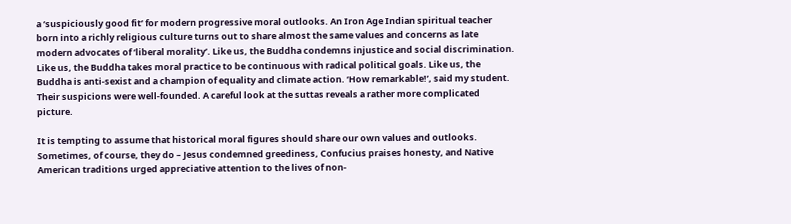a ‘suspiciously good fit’ for modern progressive moral outlooks. An Iron Age Indian spiritual teacher born into a richly religious culture turns out to share almost the same values and concerns as late modern advocates of ‘liberal morality’. Like us, the Buddha condemns injustice and social discrimination. Like us, the Buddha takes moral practice to be continuous with radical political goals. Like us, the Buddha is anti-sexist and a champion of equality and climate action. ‘How remarkable!’, said my student. Their suspicions were well-founded. A careful look at the suttas reveals a rather more complicated picture.

It is tempting to assume that historical moral figures should share our own values and outlooks. Sometimes, of course, they do – Jesus condemned greediness, Confucius praises honesty, and Native American traditions urged appreciative attention to the lives of non-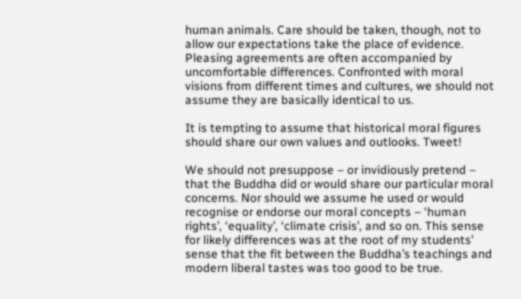human animals. Care should be taken, though, not to allow our expectations take the place of evidence. Pleasing agreements are often accompanied by uncomfortable differences. Confronted with moral visions from different times and cultures, we should not assume they are basically identical to us.

It is tempting to assume that historical moral figures should share our own values and outlooks. Tweet!

We should not presuppose – or invidiously pretend – that the Buddha did or would share our particular moral concerns. Nor should we assume he used or would recognise or endorse our moral concepts – ‘human rights’, ‘equality’, ‘climate crisis’, and so on. This sense for likely differences was at the root of my students’ sense that the fit between the Buddha’s teachings and modern liberal tastes was too good to be true.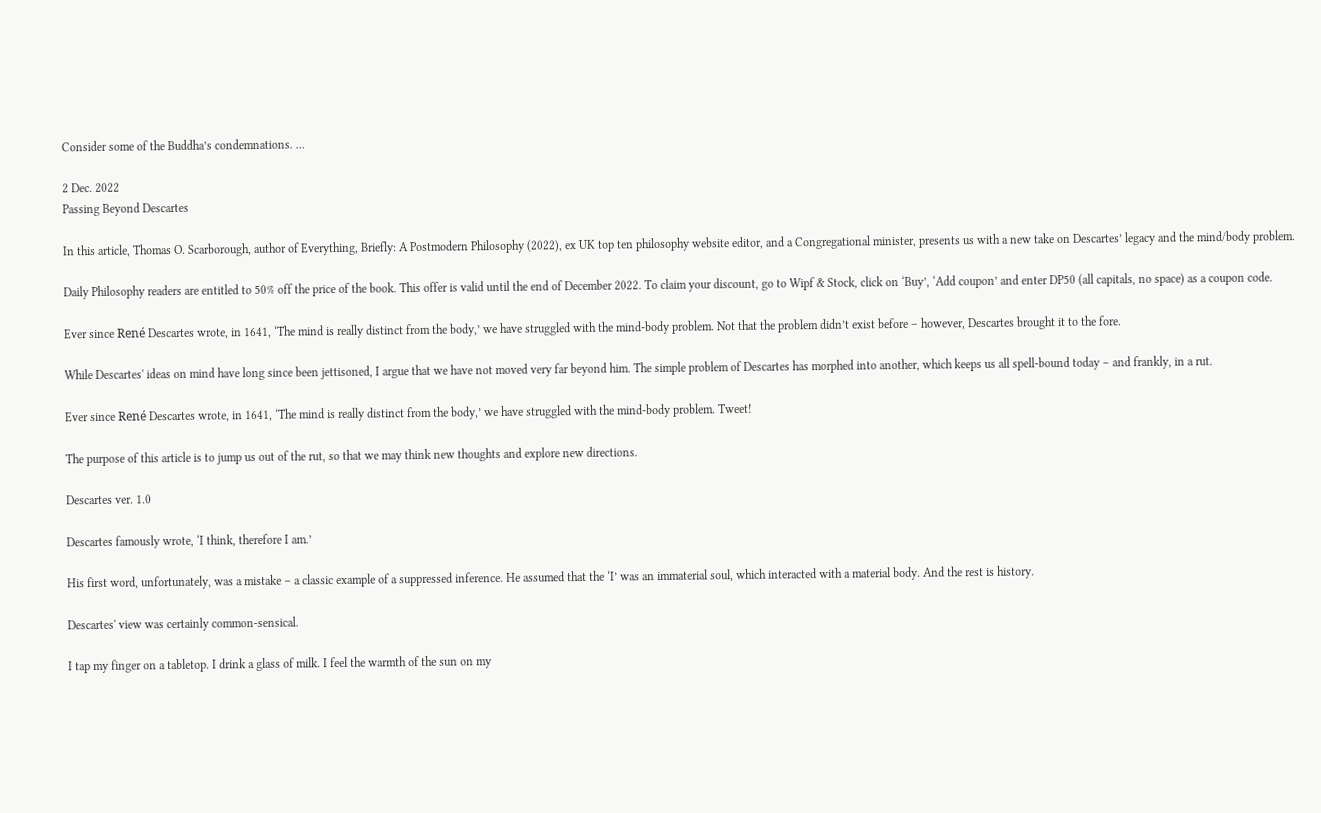Consider some of the Buddha’s condemnations. …

2 Dec. 2022
Passing Beyond Descartes

In this article, Thomas O. Scarborough, author of Everything, Briefly: A Postmodern Philosophy (2022), ex UK top ten philosophy website editor, and a Congregational minister, presents us with a new take on Descartes’ legacy and the mind/body problem.

Daily Philosophy readers are entitled to 50% off the price of the book. This offer is valid until the end of December 2022. To claim your discount, go to Wipf & Stock, click on ‘Buy’, ‘Add coupon’ and enter DP50 (all capitals, no space) as a coupon code.

Ever since René Descartes wrote, in 1641, ‘The mind is really distinct from the body,’ we have struggled with the mind-body problem. Not that the problem didn’t exist before – however, Descartes brought it to the fore.

While Descartes' ideas on mind have long since been jettisoned, I argue that we have not moved very far beyond him. The simple problem of Descartes has morphed into another, which keeps us all spell-bound today – and frankly, in a rut.

Ever since René Descartes wrote, in 1641, ‘The mind is really distinct from the body,’ we have struggled with the mind-body problem. Tweet!

The purpose of this article is to jump us out of the rut, so that we may think new thoughts and explore new directions.

Descartes ver. 1.0

Descartes famously wrote, ‘I think, therefore I am.’

His first word, unfortunately, was a mistake – a classic example of a suppressed inference. He assumed that the ‘I’ was an immaterial soul, which interacted with a material body. And the rest is history.

Descartes' view was certainly common-sensical.

I tap my finger on a tabletop. I drink a glass of milk. I feel the warmth of the sun on my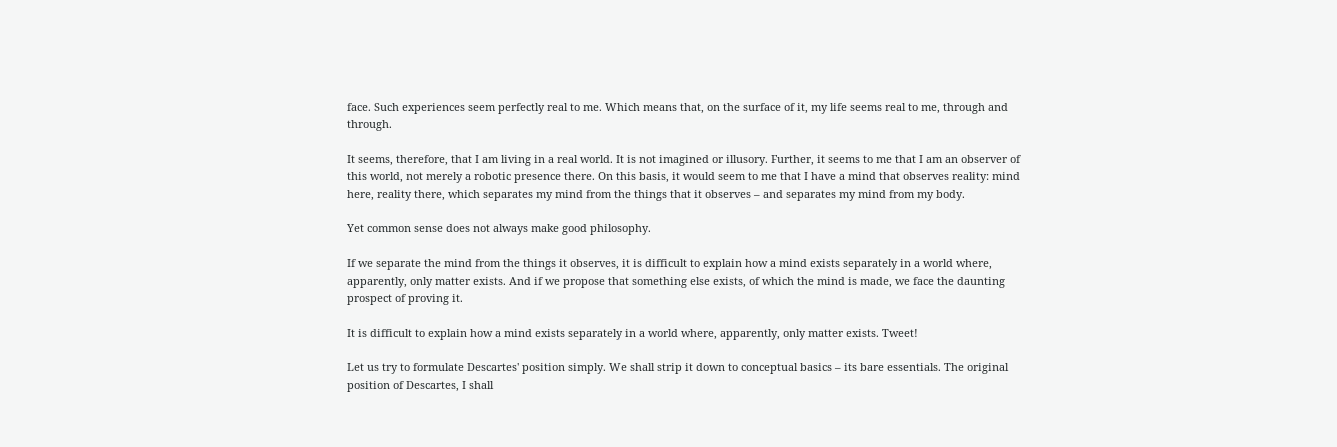face. Such experiences seem perfectly real to me. Which means that, on the surface of it, my life seems real to me, through and through.

It seems, therefore, that I am living in a real world. It is not imagined or illusory. Further, it seems to me that I am an observer of this world, not merely a robotic presence there. On this basis, it would seem to me that I have a mind that observes reality: mind here, reality there, which separates my mind from the things that it observes – and separates my mind from my body.

Yet common sense does not always make good philosophy.

If we separate the mind from the things it observes, it is difficult to explain how a mind exists separately in a world where, apparently, only matter exists. And if we propose that something else exists, of which the mind is made, we face the daunting prospect of proving it.

It is difficult to explain how a mind exists separately in a world where, apparently, only matter exists. Tweet!

Let us try to formulate Descartes' position simply. We shall strip it down to conceptual basics – its bare essentials. The original position of Descartes, I shall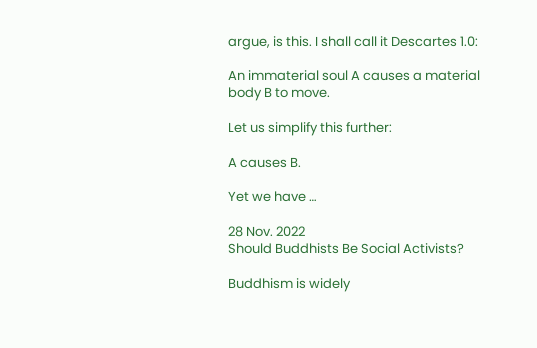argue, is this. I shall call it Descartes 1.0:

An immaterial soul A causes a material body B to move.

Let us simplify this further:

A causes B.

Yet we have …

28 Nov. 2022
Should Buddhists Be Social Activists?

Buddhism is widely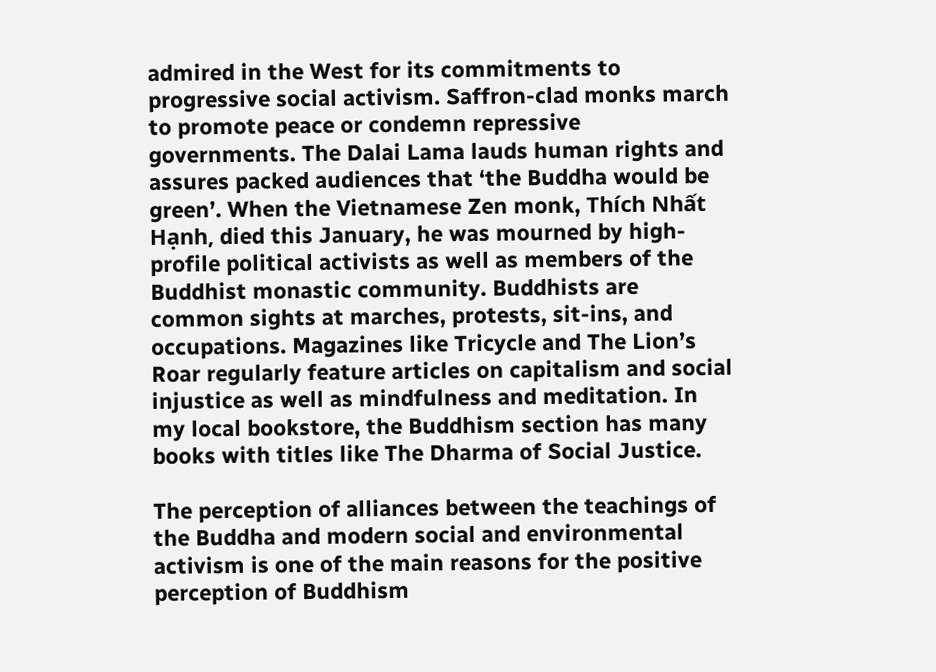admired in the West for its commitments to progressive social activism. Saffron-clad monks march to promote peace or condemn repressive governments. The Dalai Lama lauds human rights and assures packed audiences that ‘the Buddha would be green’. When the Vietnamese Zen monk, Thích Nhất Hạnh, died this January, he was mourned by high-profile political activists as well as members of the Buddhist monastic community. Buddhists are common sights at marches, protests, sit-ins, and occupations. Magazines like Tricycle and The Lion’s Roar regularly feature articles on capitalism and social injustice as well as mindfulness and meditation. In my local bookstore, the Buddhism section has many books with titles like The Dharma of Social Justice.

The perception of alliances between the teachings of the Buddha and modern social and environmental activism is one of the main reasons for the positive perception of Buddhism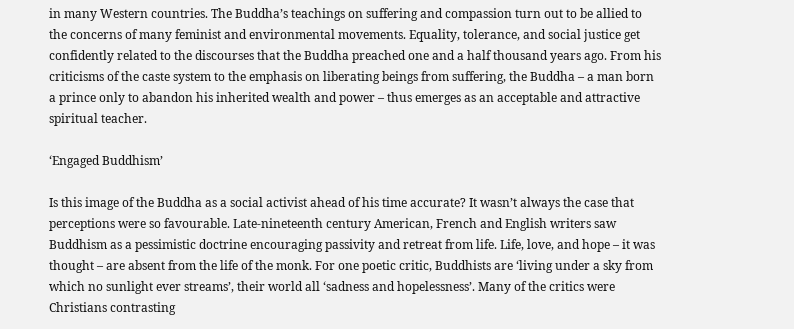in many Western countries. The Buddha’s teachings on suffering and compassion turn out to be allied to the concerns of many feminist and environmental movements. Equality, tolerance, and social justice get confidently related to the discourses that the Buddha preached one and a half thousand years ago. From his criticisms of the caste system to the emphasis on liberating beings from suffering, the Buddha – a man born a prince only to abandon his inherited wealth and power – thus emerges as an acceptable and attractive spiritual teacher.

‘Engaged Buddhism’

Is this image of the Buddha as a social activist ahead of his time accurate? It wasn’t always the case that perceptions were so favourable. Late-nineteenth century American, French and English writers saw Buddhism as a pessimistic doctrine encouraging passivity and retreat from life. Life, love, and hope – it was thought – are absent from the life of the monk. For one poetic critic, Buddhists are ‘living under a sky from which no sunlight ever streams’, their world all ‘sadness and hopelessness’. Many of the critics were Christians contrasting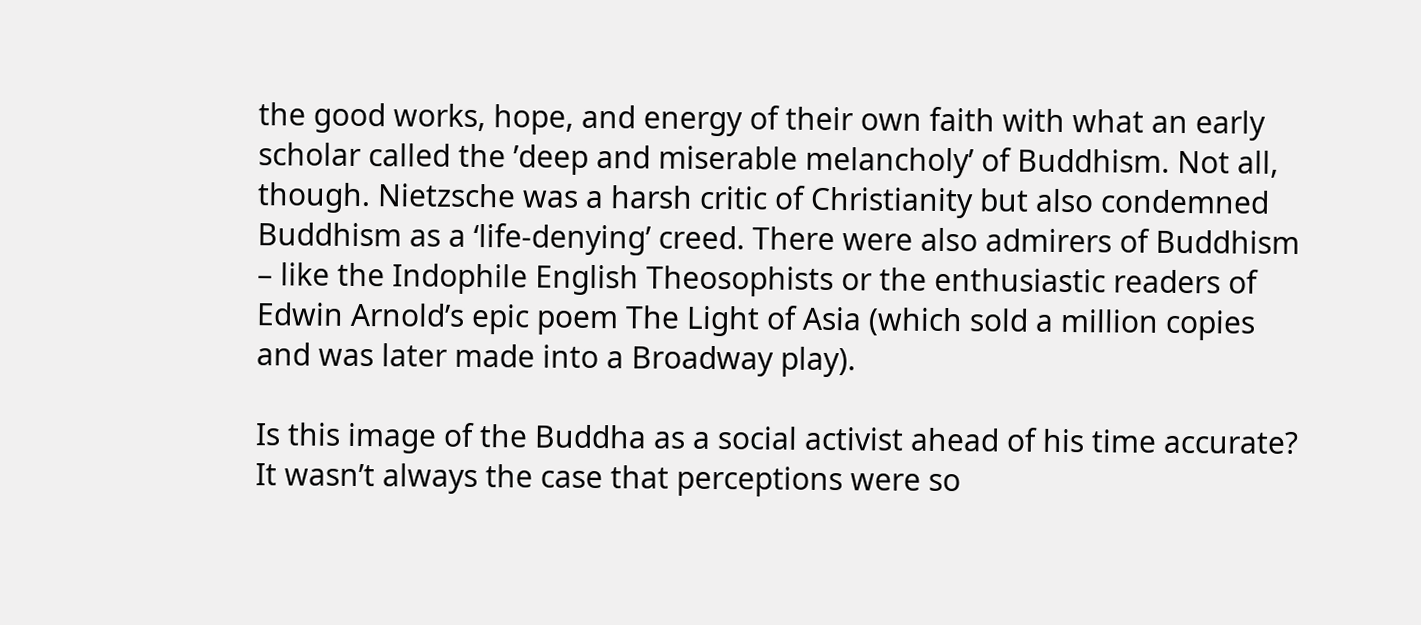the good works, hope, and energy of their own faith with what an early scholar called the ’deep and miserable melancholy’ of Buddhism. Not all, though. Nietzsche was a harsh critic of Christianity but also condemned Buddhism as a ‘life-denying’ creed. There were also admirers of Buddhism – like the Indophile English Theosophists or the enthusiastic readers of Edwin Arnold’s epic poem The Light of Asia (which sold a million copies and was later made into a Broadway play).

Is this image of the Buddha as a social activist ahead of his time accurate? It wasn’t always the case that perceptions were so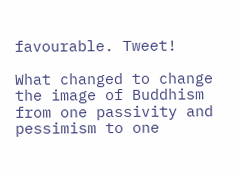favourable. Tweet!

What changed to change the image of Buddhism from one passivity and pessimism to one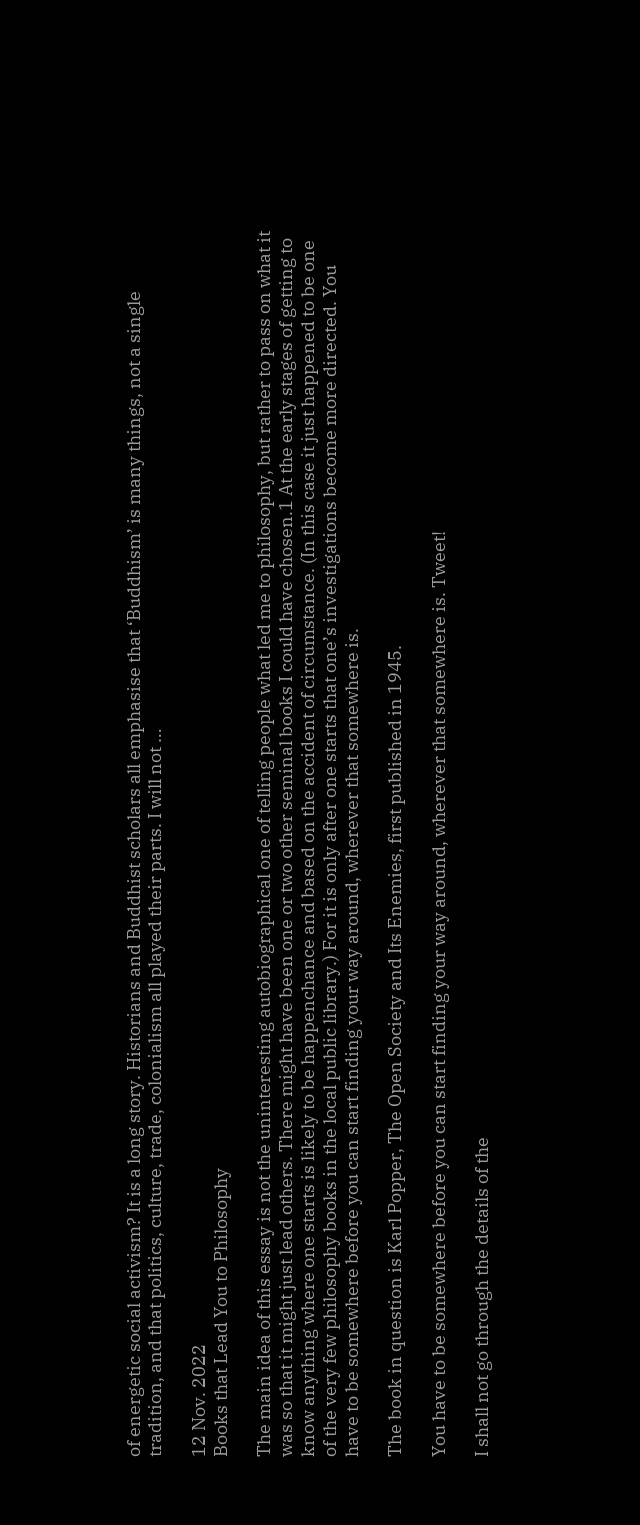of energetic social activism? It is a long story. Historians and Buddhist scholars all emphasise that ‘Buddhism’ is many things, not a single tradition, and that politics, culture, trade, colonialism all played their parts. I will not …

12 Nov. 2022
Books that Lead You to Philosophy

The main idea of this essay is not the uninteresting autobiographical one of telling people what led me to philosophy, but rather to pass on what it was so that it might just lead others. There might have been one or two other seminal books I could have chosen.1 At the early stages of getting to know anything where one starts is likely to be happenchance and based on the accident of circumstance. (In this case it just happened to be one of the very few philosophy books in the local public library.) For it is only after one starts that one’s investigations become more directed. You have to be somewhere before you can start finding your way around, wherever that somewhere is.

The book in question is Karl Popper, The Open Society and Its Enemies, first published in 1945.

You have to be somewhere before you can start finding your way around, wherever that somewhere is. Tweet!

I shall not go through the details of the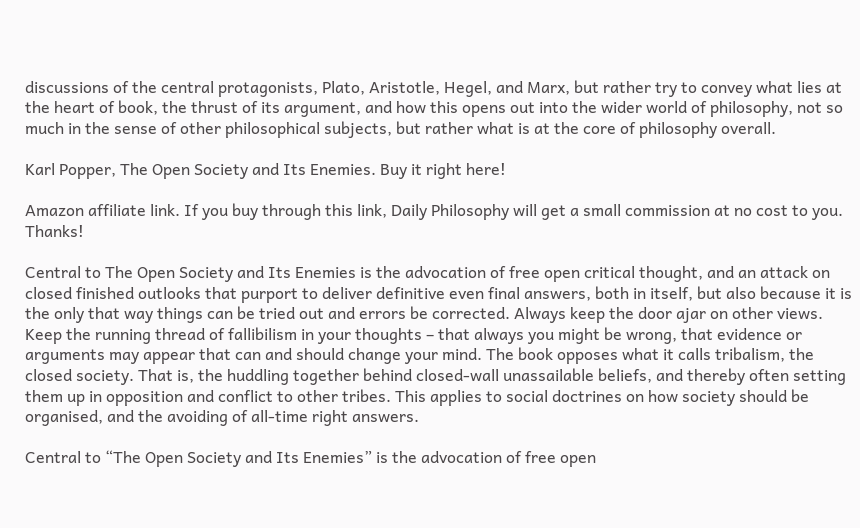discussions of the central protagonists, Plato, Aristotle, Hegel, and Marx, but rather try to convey what lies at the heart of book, the thrust of its argument, and how this opens out into the wider world of philosophy, not so much in the sense of other philosophical subjects, but rather what is at the core of philosophy overall.

Karl Popper, The Open Society and Its Enemies. Buy it right here!

Amazon affiliate link. If you buy through this link, Daily Philosophy will get a small commission at no cost to you. Thanks!

Central to The Open Society and Its Enemies is the advocation of free open critical thought, and an attack on closed finished outlooks that purport to deliver definitive even final answers, both in itself, but also because it is the only that way things can be tried out and errors be corrected. Always keep the door ajar on other views. Keep the running thread of fallibilism in your thoughts – that always you might be wrong, that evidence or arguments may appear that can and should change your mind. The book opposes what it calls tribalism, the closed society. That is, the huddling together behind closed-wall unassailable beliefs, and thereby often setting them up in opposition and conflict to other tribes. This applies to social doctrines on how society should be organised, and the avoiding of all-time right answers.

Central to “The Open Society and Its Enemies” is the advocation of free open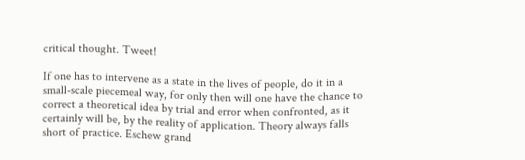critical thought. Tweet!

If one has to intervene as a state in the lives of people, do it in a small-scale piecemeal way, for only then will one have the chance to correct a theoretical idea by trial and error when confronted, as it certainly will be, by the reality of application. Theory always falls short of practice. Eschew grand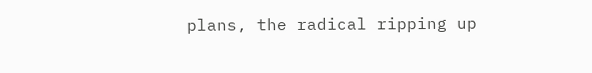plans, the radical ripping up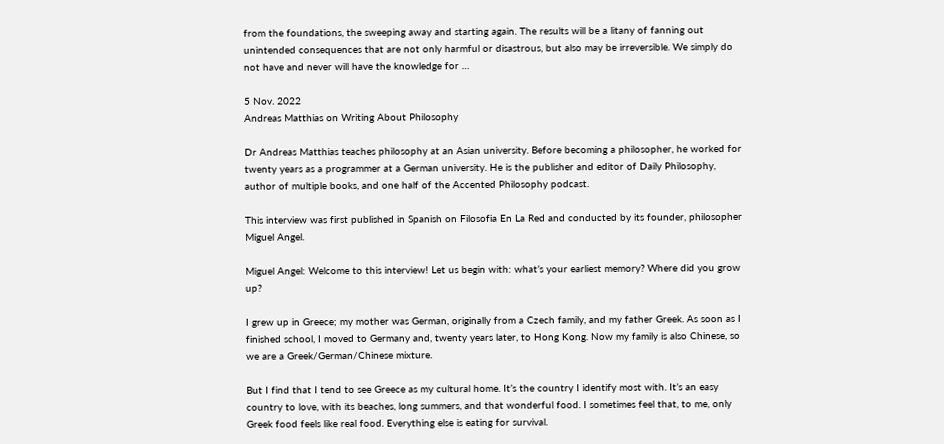from the foundations, the sweeping away and starting again. The results will be a litany of fanning out unintended consequences that are not only harmful or disastrous, but also may be irreversible. We simply do not have and never will have the knowledge for …

5 Nov. 2022
Andreas Matthias on Writing About Philosophy

Dr Andreas Matthias teaches philosophy at an Asian university. Before becoming a philosopher, he worked for twenty years as a programmer at a German university. He is the publisher and editor of Daily Philosophy, author of multiple books, and one half of the Accented Philosophy podcast.

This interview was first published in Spanish on Filosofia En La Red and conducted by its founder, philosopher Miguel Angel.

Miguel Angel: Welcome to this interview! Let us begin with: what’s your earliest memory? Where did you grow up?

I grew up in Greece; my mother was German, originally from a Czech family, and my father Greek. As soon as I finished school, I moved to Germany and, twenty years later, to Hong Kong. Now my family is also Chinese, so we are a Greek/German/Chinese mixture.

But I find that I tend to see Greece as my cultural home. It’s the country I identify most with. It’s an easy country to love, with its beaches, long summers, and that wonderful food. I sometimes feel that, to me, only Greek food feels like real food. Everything else is eating for survival.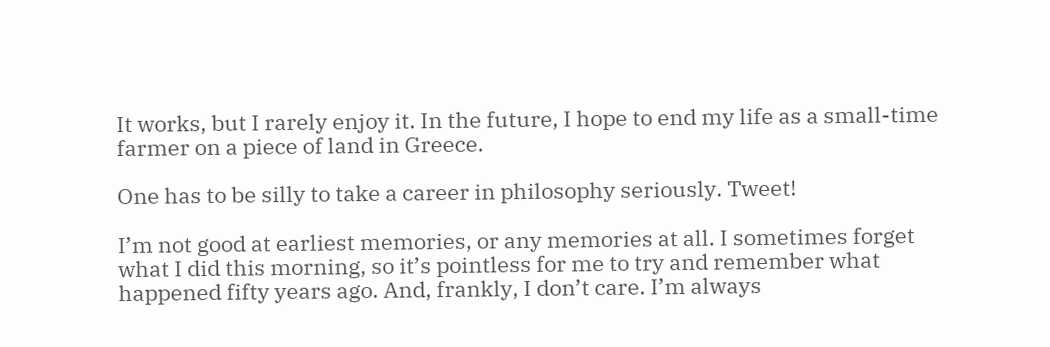It works, but I rarely enjoy it. In the future, I hope to end my life as a small-time farmer on a piece of land in Greece.

One has to be silly to take a career in philosophy seriously. Tweet!

I’m not good at earliest memories, or any memories at all. I sometimes forget what I did this morning, so it’s pointless for me to try and remember what happened fifty years ago. And, frankly, I don’t care. I’m always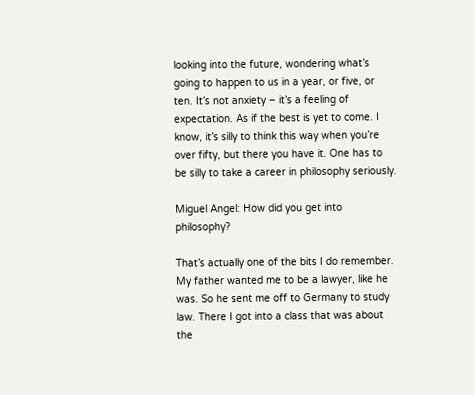looking into the future, wondering what’s going to happen to us in a year, or five, or ten. It’s not anxiety – it’s a feeling of expectation. As if the best is yet to come. I know, it’s silly to think this way when you’re over fifty, but there you have it. One has to be silly to take a career in philosophy seriously.

Miguel Angel: How did you get into philosophy?

That’s actually one of the bits I do remember. My father wanted me to be a lawyer, like he was. So he sent me off to Germany to study law. There I got into a class that was about the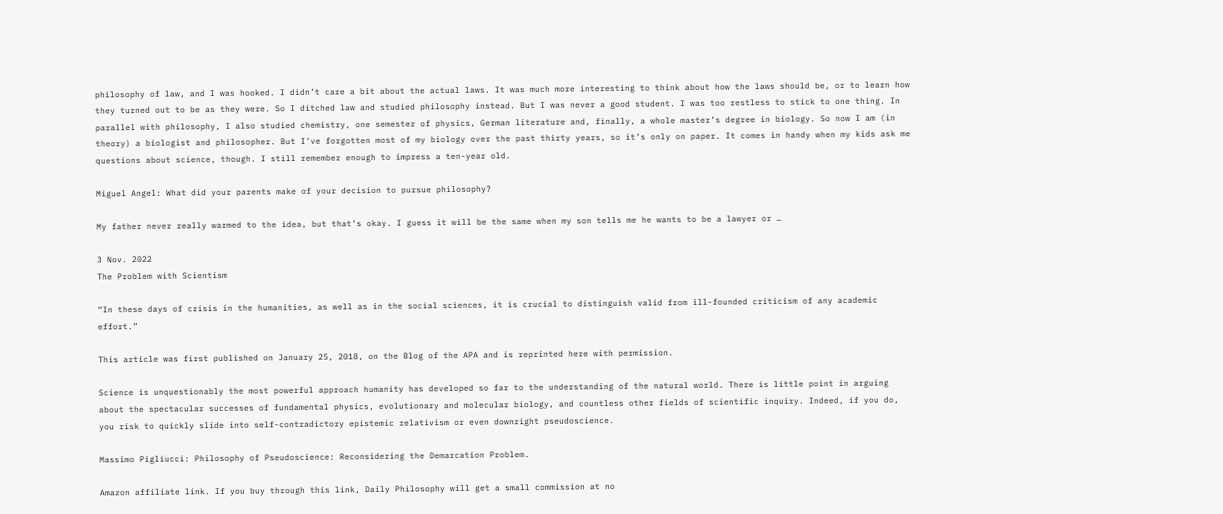philosophy of law, and I was hooked. I didn’t care a bit about the actual laws. It was much more interesting to think about how the laws should be, or to learn how they turned out to be as they were. So I ditched law and studied philosophy instead. But I was never a good student. I was too restless to stick to one thing. In parallel with philosophy, I also studied chemistry, one semester of physics, German literature and, finally, a whole master’s degree in biology. So now I am (in theory) a biologist and philosopher. But I’ve forgotten most of my biology over the past thirty years, so it’s only on paper. It comes in handy when my kids ask me questions about science, though. I still remember enough to impress a ten-year old.

Miguel Angel: What did your parents make of your decision to pursue philosophy?

My father never really warmed to the idea, but that’s okay. I guess it will be the same when my son tells me he wants to be a lawyer or …

3 Nov. 2022
The Problem with Scientism

“In these days of crisis in the humanities, as well as in the social sciences, it is crucial to distinguish valid from ill-founded criticism of any academic effort.”

This article was first published on January 25, 2018, on the Blog of the APA and is reprinted here with permission.

Science is unquestionably the most powerful approach humanity has developed so far to the understanding of the natural world. There is little point in arguing about the spectacular successes of fundamental physics, evolutionary and molecular biology, and countless other fields of scientific inquiry. Indeed, if you do, you risk to quickly slide into self-contradictory epistemic relativism or even downright pseudoscience.

Massimo Pigliucci: Philosophy of Pseudoscience: Reconsidering the Demarcation Problem.

Amazon affiliate link. If you buy through this link, Daily Philosophy will get a small commission at no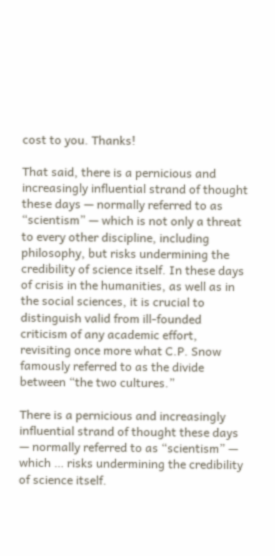cost to you. Thanks!

That said, there is a pernicious and increasingly influential strand of thought these days — normally referred to as “scientism” — which is not only a threat to every other discipline, including philosophy, but risks undermining the credibility of science itself. In these days of crisis in the humanities, as well as in the social sciences, it is crucial to distinguish valid from ill-founded criticism of any academic effort, revisiting once more what C.P. Snow famously referred to as the divide between “the two cultures.”

There is a pernicious and increasingly influential strand of thought these days — normally referred to as “scientism” — which … risks undermining the credibility of science itself.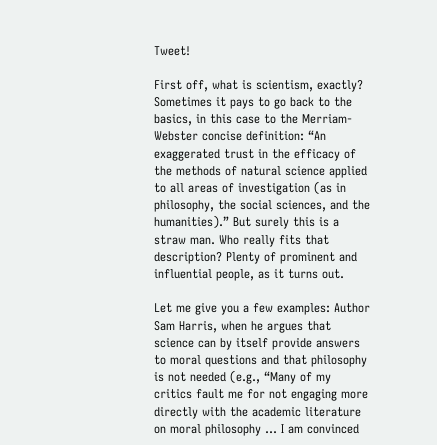Tweet!

First off, what is scientism, exactly? Sometimes it pays to go back to the basics, in this case to the Merriam-Webster concise definition: “An exaggerated trust in the efficacy of the methods of natural science applied to all areas of investigation (as in philosophy, the social sciences, and the humanities).” But surely this is a straw man. Who really fits that description? Plenty of prominent and influential people, as it turns out.

Let me give you a few examples: Author Sam Harris, when he argues that science can by itself provide answers to moral questions and that philosophy is not needed (e.g., “Many of my critics fault me for not engaging more directly with the academic literature on moral philosophy … I am convinced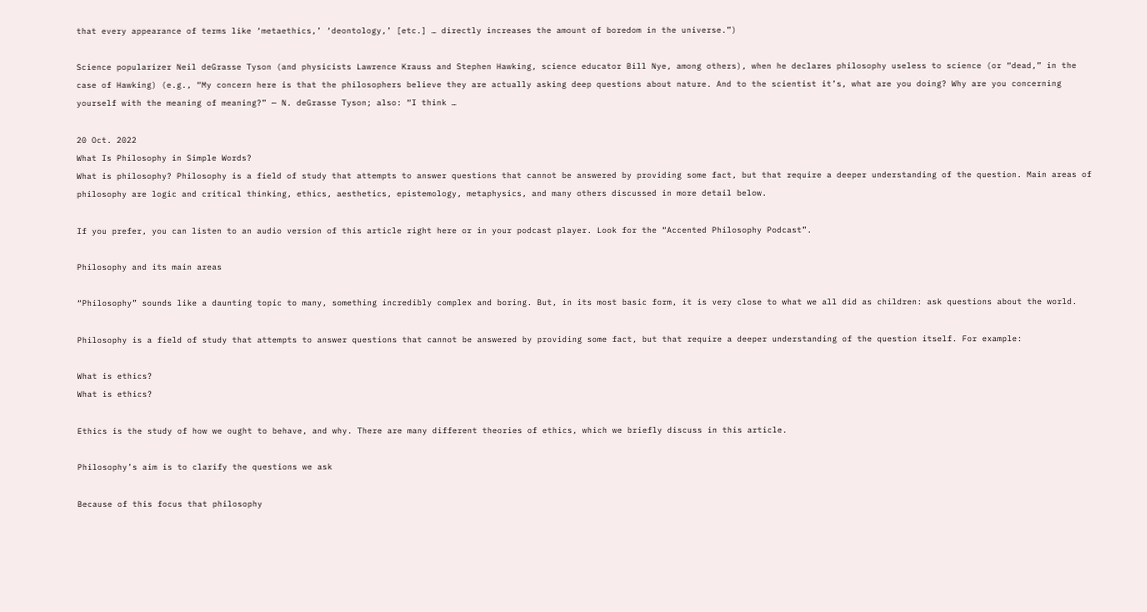that every appearance of terms like ‘metaethics,’ ‘deontology,’ [etc.] … directly increases the amount of boredom in the universe.”)

Science popularizer Neil deGrasse Tyson (and physicists Lawrence Krauss and Stephen Hawking, science educator Bill Nye, among others), when he declares philosophy useless to science (or “dead,” in the case of Hawking) (e.g., “My concern here is that the philosophers believe they are actually asking deep questions about nature. And to the scientist it’s, what are you doing? Why are you concerning yourself with the meaning of meaning?” — N. deGrasse Tyson; also: “I think …

20 Oct. 2022
What Is Philosophy in Simple Words?
What is philosophy? Philosophy is a field of study that attempts to answer questions that cannot be answered by providing some fact, but that require a deeper understanding of the question. Main areas of philosophy are logic and critical thinking, ethics, aesthetics, epistemology, metaphysics, and many others discussed in more detail below.

If you prefer, you can listen to an audio version of this article right here or in your podcast player. Look for the “Accented Philosophy Podcast”.

Philosophy and its main areas

“Philosophy” sounds like a daunting topic to many, something incredibly complex and boring. But, in its most basic form, it is very close to what we all did as children: ask questions about the world.

Philosophy is a field of study that attempts to answer questions that cannot be answered by providing some fact, but that require a deeper understanding of the question itself. For example:

What is ethics?
What is ethics?

Ethics is the study of how we ought to behave, and why. There are many different theories of ethics, which we briefly discuss in this article.

Philosophy’s aim is to clarify the questions we ask

Because of this focus that philosophy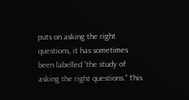puts on asking the right questions, it has sometimes been labelled “the study of asking the right questions.” This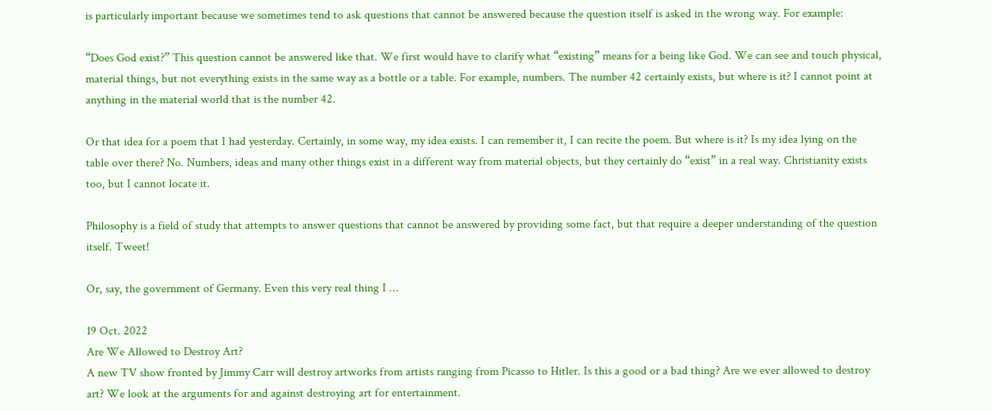is particularly important because we sometimes tend to ask questions that cannot be answered because the question itself is asked in the wrong way. For example:

“Does God exist?” This question cannot be answered like that. We first would have to clarify what “existing” means for a being like God. We can see and touch physical, material things, but not everything exists in the same way as a bottle or a table. For example, numbers. The number 42 certainly exists, but where is it? I cannot point at anything in the material world that is the number 42.

Or that idea for a poem that I had yesterday. Certainly, in some way, my idea exists. I can remember it, I can recite the poem. But where is it? Is my idea lying on the table over there? No. Numbers, ideas and many other things exist in a different way from material objects, but they certainly do “exist” in a real way. Christianity exists too, but I cannot locate it.

Philosophy is a field of study that attempts to answer questions that cannot be answered by providing some fact, but that require a deeper understanding of the question itself. Tweet!

Or, say, the government of Germany. Even this very real thing I …

19 Oct. 2022
Are We Allowed to Destroy Art?
A new TV show fronted by Jimmy Carr will destroy artworks from artists ranging from Picasso to Hitler. Is this a good or a bad thing? Are we ever allowed to destroy art? We look at the arguments for and against destroying art for entertainment.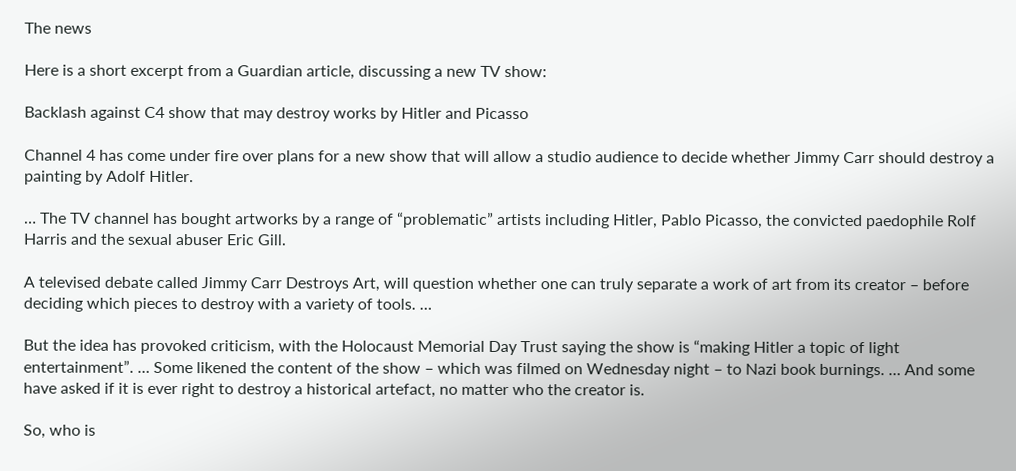The news

Here is a short excerpt from a Guardian article, discussing a new TV show:

Backlash against C4 show that may destroy works by Hitler and Picasso

Channel 4 has come under fire over plans for a new show that will allow a studio audience to decide whether Jimmy Carr should destroy a painting by Adolf Hitler.

… The TV channel has bought artworks by a range of “problematic” artists including Hitler, Pablo Picasso, the convicted paedophile Rolf Harris and the sexual abuser Eric Gill.

A televised debate called Jimmy Carr Destroys Art, will question whether one can truly separate a work of art from its creator – before deciding which pieces to destroy with a variety of tools. …

But the idea has provoked criticism, with the Holocaust Memorial Day Trust saying the show is “making Hitler a topic of light entertainment”. … Some likened the content of the show – which was filmed on Wednesday night – to Nazi book burnings. … And some have asked if it is ever right to destroy a historical artefact, no matter who the creator is.

So, who is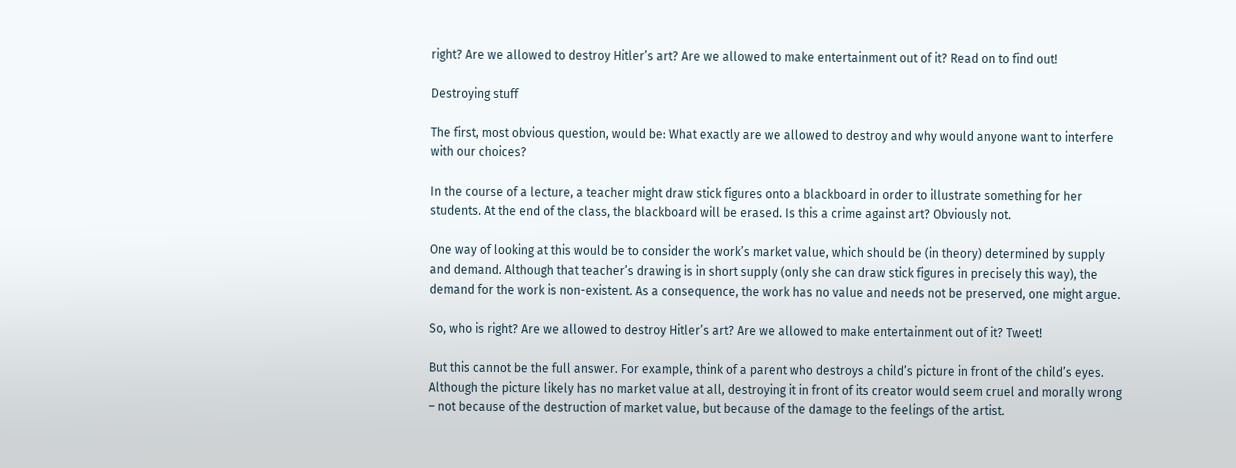right? Are we allowed to destroy Hitler’s art? Are we allowed to make entertainment out of it? Read on to find out!

Destroying stuff

The first, most obvious question, would be: What exactly are we allowed to destroy and why would anyone want to interfere with our choices?

In the course of a lecture, a teacher might draw stick figures onto a blackboard in order to illustrate something for her students. At the end of the class, the blackboard will be erased. Is this a crime against art? Obviously not.

One way of looking at this would be to consider the work’s market value, which should be (in theory) determined by supply and demand. Although that teacher’s drawing is in short supply (only she can draw stick figures in precisely this way), the demand for the work is non-existent. As a consequence, the work has no value and needs not be preserved, one might argue.

So, who is right? Are we allowed to destroy Hitler’s art? Are we allowed to make entertainment out of it? Tweet!

But this cannot be the full answer. For example, think of a parent who destroys a child’s picture in front of the child’s eyes. Although the picture likely has no market value at all, destroying it in front of its creator would seem cruel and morally wrong – not because of the destruction of market value, but because of the damage to the feelings of the artist.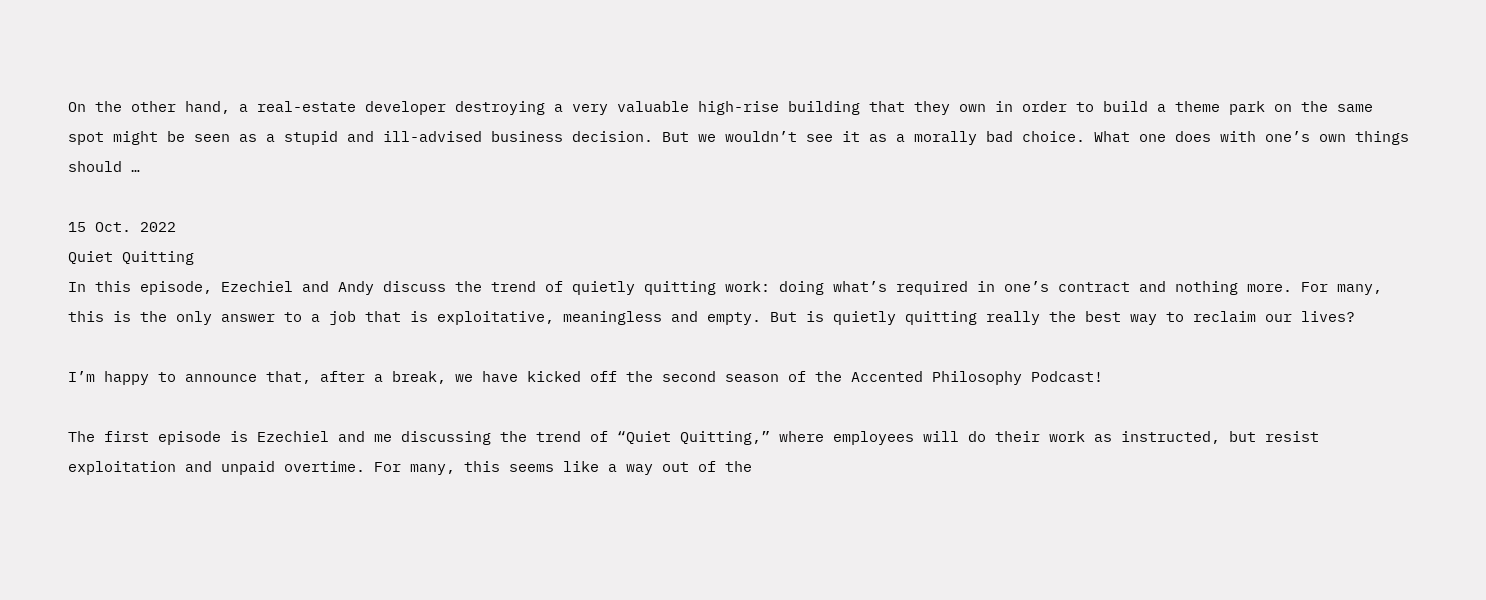On the other hand, a real-estate developer destroying a very valuable high-rise building that they own in order to build a theme park on the same spot might be seen as a stupid and ill-advised business decision. But we wouldn’t see it as a morally bad choice. What one does with one’s own things should …

15 Oct. 2022
Quiet Quitting
In this episode, Ezechiel and Andy discuss the trend of quietly quitting work: doing what’s required in one’s contract and nothing more. For many, this is the only answer to a job that is exploitative, meaningless and empty. But is quietly quitting really the best way to reclaim our lives?

I’m happy to announce that, after a break, we have kicked off the second season of the Accented Philosophy Podcast!

The first episode is Ezechiel and me discussing the trend of “Quiet Quitting,” where employees will do their work as instructed, but resist exploitation and unpaid overtime. For many, this seems like a way out of the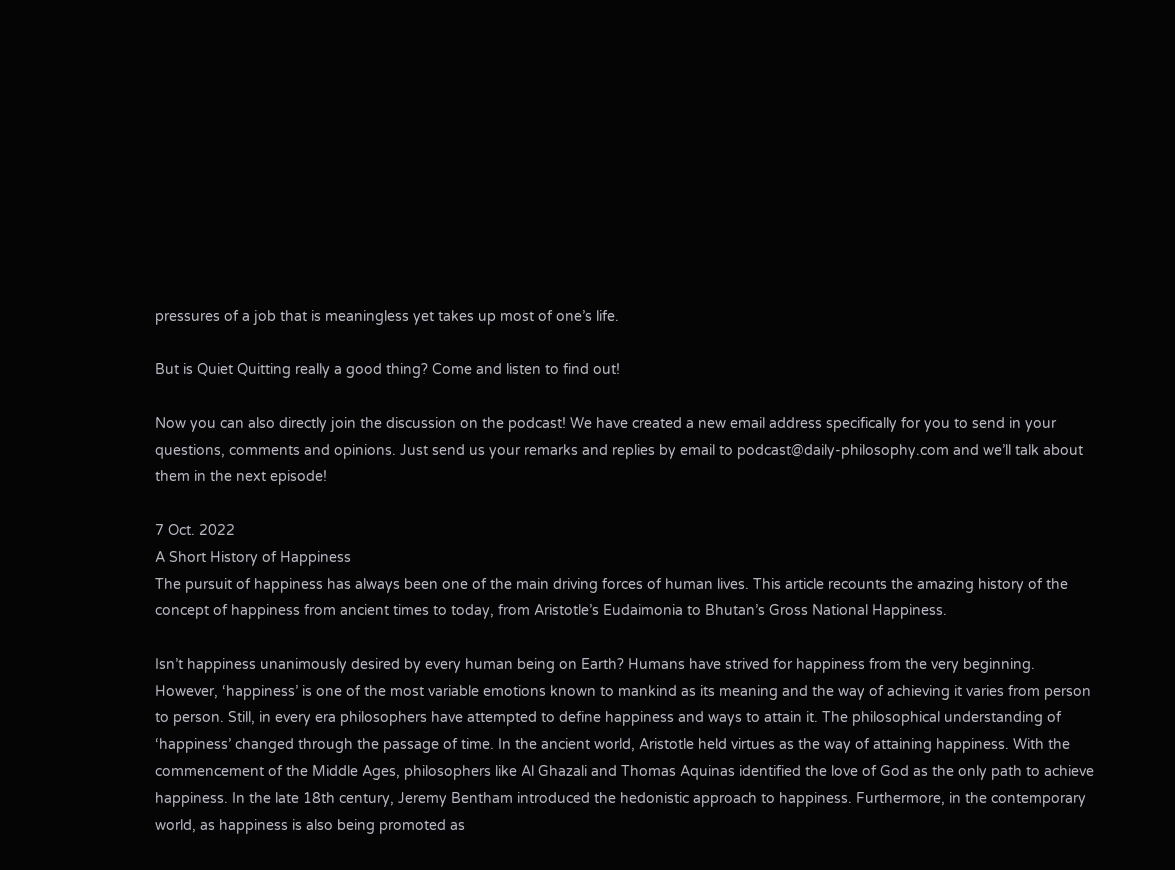pressures of a job that is meaningless yet takes up most of one’s life.

But is Quiet Quitting really a good thing? Come and listen to find out!

Now you can also directly join the discussion on the podcast! We have created a new email address specifically for you to send in your questions, comments and opinions. Just send us your remarks and replies by email to podcast@daily-philosophy.com and we’ll talk about them in the next episode!

7 Oct. 2022
A Short History of Happiness
The pursuit of happiness has always been one of the main driving forces of human lives. This article recounts the amazing history of the concept of happiness from ancient times to today, from Aristotle’s Eudaimonia to Bhutan’s Gross National Happiness.

Isn’t happiness unanimously desired by every human being on Earth? Humans have strived for happiness from the very beginning. However, ‘happiness’ is one of the most variable emotions known to mankind as its meaning and the way of achieving it varies from person to person. Still, in every era philosophers have attempted to define happiness and ways to attain it. The philosophical understanding of ‘happiness’ changed through the passage of time. In the ancient world, Aristotle held virtues as the way of attaining happiness. With the commencement of the Middle Ages, philosophers like Al Ghazali and Thomas Aquinas identified the love of God as the only path to achieve happiness. In the late 18th century, Jeremy Bentham introduced the hedonistic approach to happiness. Furthermore, in the contemporary world, as happiness is also being promoted as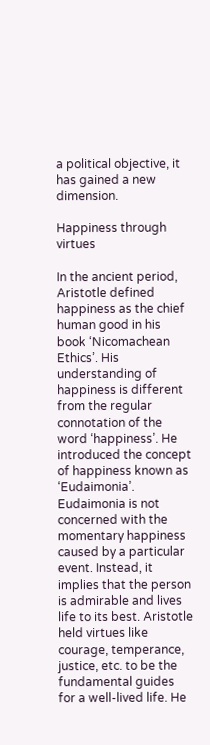a political objective, it has gained a new dimension.

Happiness through virtues

In the ancient period, Aristotle defined happiness as the chief human good in his book ‘Nicomachean Ethics’. His understanding of happiness is different from the regular connotation of the word ‘happiness’. He introduced the concept of happiness known as ‘Eudaimonia’. Eudaimonia is not concerned with the momentary happiness caused by a particular event. Instead, it implies that the person is admirable and lives life to its best. Aristotle held virtues like courage, temperance, justice, etc. to be the fundamental guides for a well-lived life. He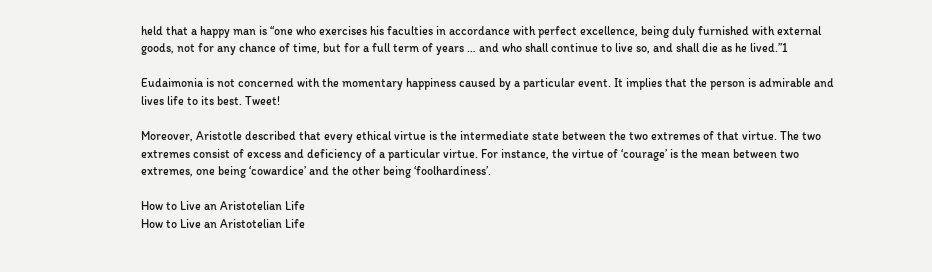held that a happy man is “one who exercises his faculties in accordance with perfect excellence, being duly furnished with external goods, not for any chance of time, but for a full term of years … and who shall continue to live so, and shall die as he lived.”1

Eudaimonia is not concerned with the momentary happiness caused by a particular event. It implies that the person is admirable and lives life to its best. Tweet!

Moreover, Aristotle described that every ethical virtue is the intermediate state between the two extremes of that virtue. The two extremes consist of excess and deficiency of a particular virtue. For instance, the virtue of ‘courage’ is the mean between two extremes, one being ‘cowardice’ and the other being ‘foolhardiness’.

How to Live an Aristotelian Life
How to Live an Aristotelian Life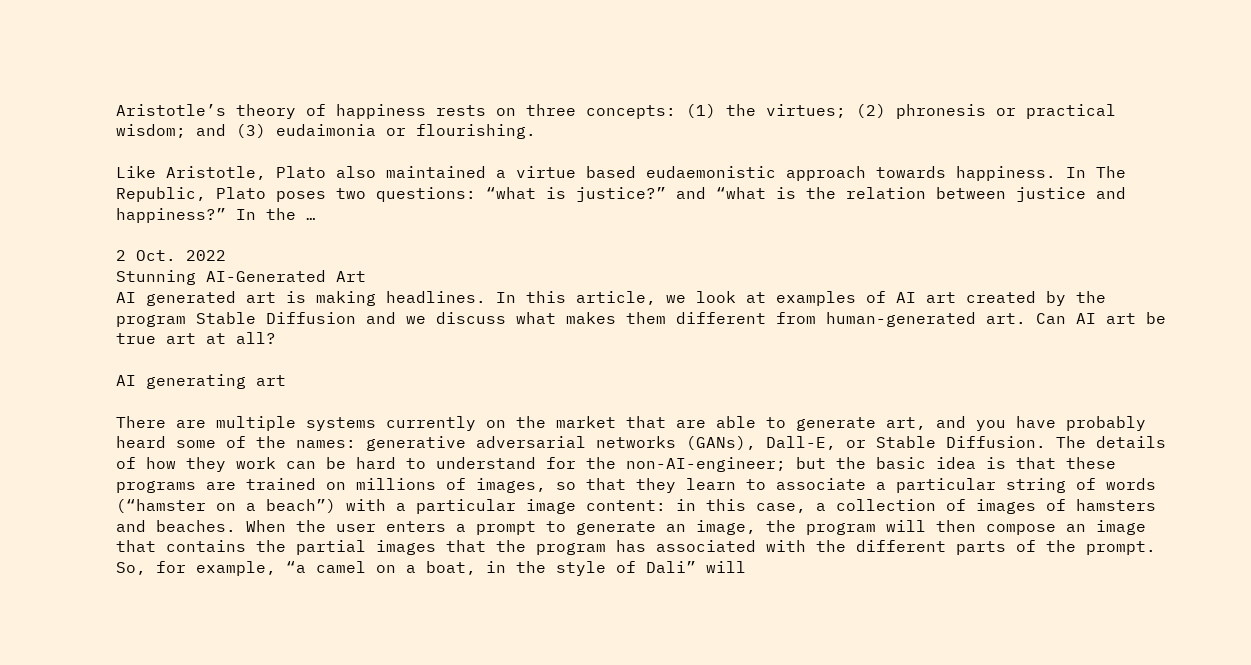Aristotle’s theory of happiness rests on three concepts: (1) the virtues; (2) phronesis or practical wisdom; and (3) eudaimonia or flourishing.

Like Aristotle, Plato also maintained a virtue based eudaemonistic approach towards happiness. In The Republic, Plato poses two questions: “what is justice?” and “what is the relation between justice and happiness?” In the …

2 Oct. 2022
Stunning AI-Generated Art
AI generated art is making headlines. In this article, we look at examples of AI art created by the program Stable Diffusion and we discuss what makes them different from human-generated art. Can AI art be true art at all?

AI generating art

There are multiple systems currently on the market that are able to generate art, and you have probably heard some of the names: generative adversarial networks (GANs), Dall-E, or Stable Diffusion. The details of how they work can be hard to understand for the non-AI-engineer; but the basic idea is that these programs are trained on millions of images, so that they learn to associate a particular string of words (“hamster on a beach”) with a particular image content: in this case, a collection of images of hamsters and beaches. When the user enters a prompt to generate an image, the program will then compose an image that contains the partial images that the program has associated with the different parts of the prompt. So, for example, “a camel on a boat, in the style of Dali” will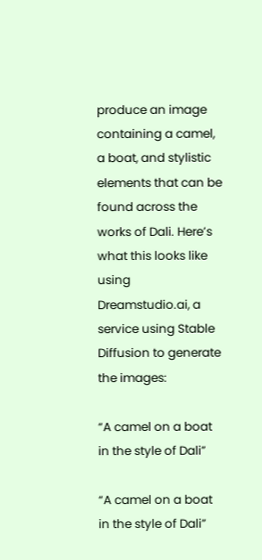produce an image containing a camel, a boat, and stylistic elements that can be found across the works of Dali. Here’s what this looks like using Dreamstudio.ai, a service using Stable Diffusion to generate the images:

“A camel on a boat in the style of Dali”

“A camel on a boat in the style of Dali”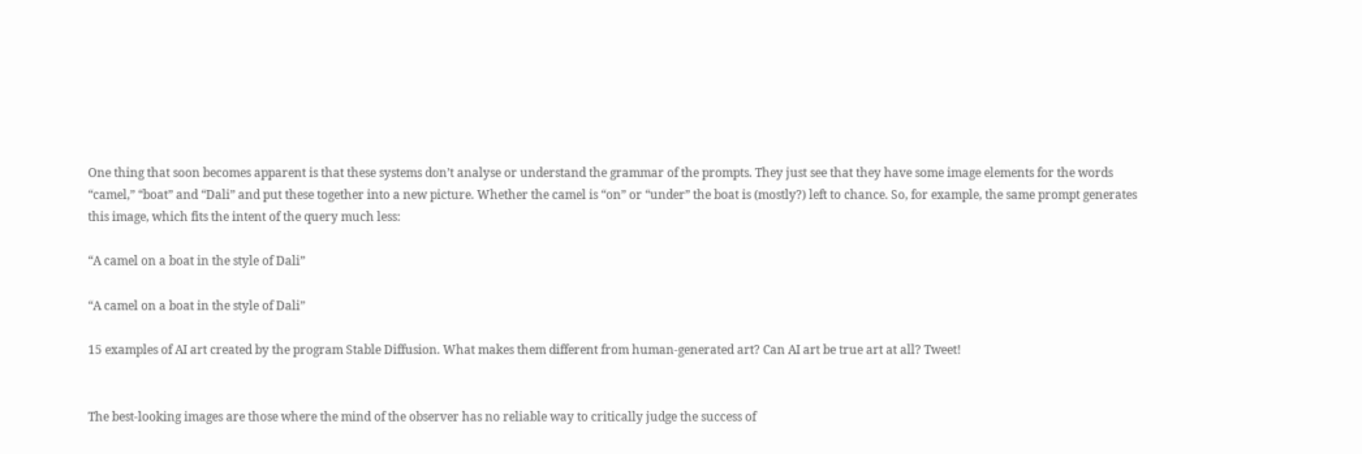One thing that soon becomes apparent is that these systems don’t analyse or understand the grammar of the prompts. They just see that they have some image elements for the words “camel,” “boat” and “Dali” and put these together into a new picture. Whether the camel is “on” or “under” the boat is (mostly?) left to chance. So, for example, the same prompt generates this image, which fits the intent of the query much less:

“A camel on a boat in the style of Dali”

“A camel on a boat in the style of Dali”

15 examples of AI art created by the program Stable Diffusion. What makes them different from human-generated art? Can AI art be true art at all? Tweet!


The best-looking images are those where the mind of the observer has no reliable way to critically judge the success of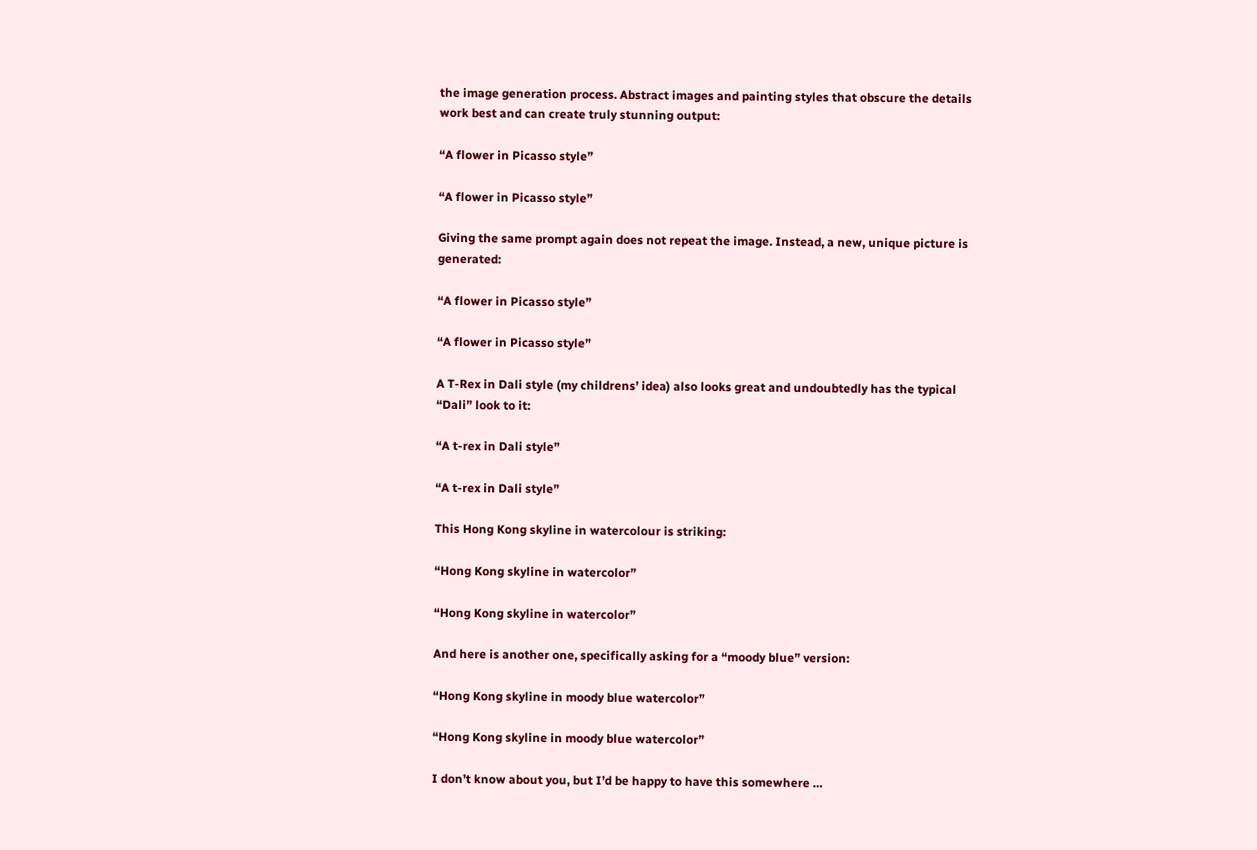the image generation process. Abstract images and painting styles that obscure the details work best and can create truly stunning output:

“A flower in Picasso style”

“A flower in Picasso style”

Giving the same prompt again does not repeat the image. Instead, a new, unique picture is generated:

“A flower in Picasso style”

“A flower in Picasso style”

A T-Rex in Dali style (my childrens’ idea) also looks great and undoubtedly has the typical “Dali” look to it:

“A t-rex in Dali style”

“A t-rex in Dali style”

This Hong Kong skyline in watercolour is striking:

“Hong Kong skyline in watercolor”

“Hong Kong skyline in watercolor”

And here is another one, specifically asking for a “moody blue” version:

“Hong Kong skyline in moody blue watercolor”

“Hong Kong skyline in moody blue watercolor”

I don’t know about you, but I’d be happy to have this somewhere …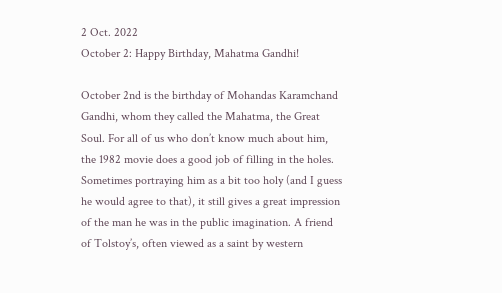2 Oct. 2022
October 2: Happy Birthday, Mahatma Gandhi!

October 2nd is the birthday of Mohandas Karamchand Gandhi, whom they called the Mahatma, the Great Soul. For all of us who don’t know much about him, the 1982 movie does a good job of filling in the holes. Sometimes portraying him as a bit too holy (and I guess he would agree to that), it still gives a great impression of the man he was in the public imagination. A friend of Tolstoy’s, often viewed as a saint by western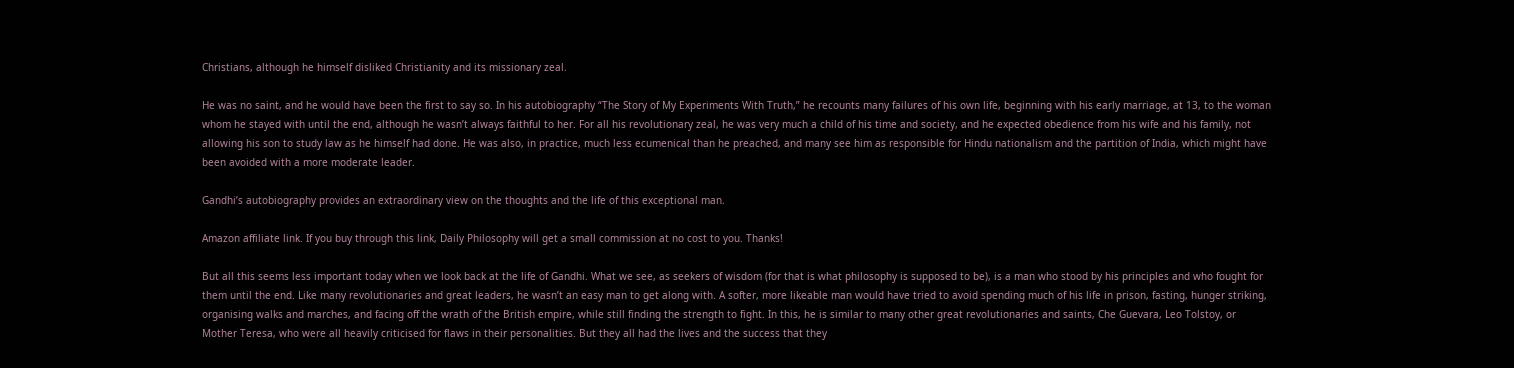Christians, although he himself disliked Christianity and its missionary zeal.

He was no saint, and he would have been the first to say so. In his autobiography “The Story of My Experiments With Truth,” he recounts many failures of his own life, beginning with his early marriage, at 13, to the woman whom he stayed with until the end, although he wasn’t always faithful to her. For all his revolutionary zeal, he was very much a child of his time and society, and he expected obedience from his wife and his family, not allowing his son to study law as he himself had done. He was also, in practice, much less ecumenical than he preached, and many see him as responsible for Hindu nationalism and the partition of India, which might have been avoided with a more moderate leader.

Gandhi’s autobiography provides an extraordinary view on the thoughts and the life of this exceptional man.

Amazon affiliate link. If you buy through this link, Daily Philosophy will get a small commission at no cost to you. Thanks!

But all this seems less important today when we look back at the life of Gandhi. What we see, as seekers of wisdom (for that is what philosophy is supposed to be), is a man who stood by his principles and who fought for them until the end. Like many revolutionaries and great leaders, he wasn’t an easy man to get along with. A softer, more likeable man would have tried to avoid spending much of his life in prison, fasting, hunger striking, organising walks and marches, and facing off the wrath of the British empire, while still finding the strength to fight. In this, he is similar to many other great revolutionaries and saints, Che Guevara, Leo Tolstoy, or Mother Teresa, who were all heavily criticised for flaws in their personalities. But they all had the lives and the success that they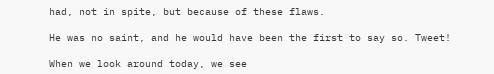had, not in spite, but because of these flaws.

He was no saint, and he would have been the first to say so. Tweet!

When we look around today, we see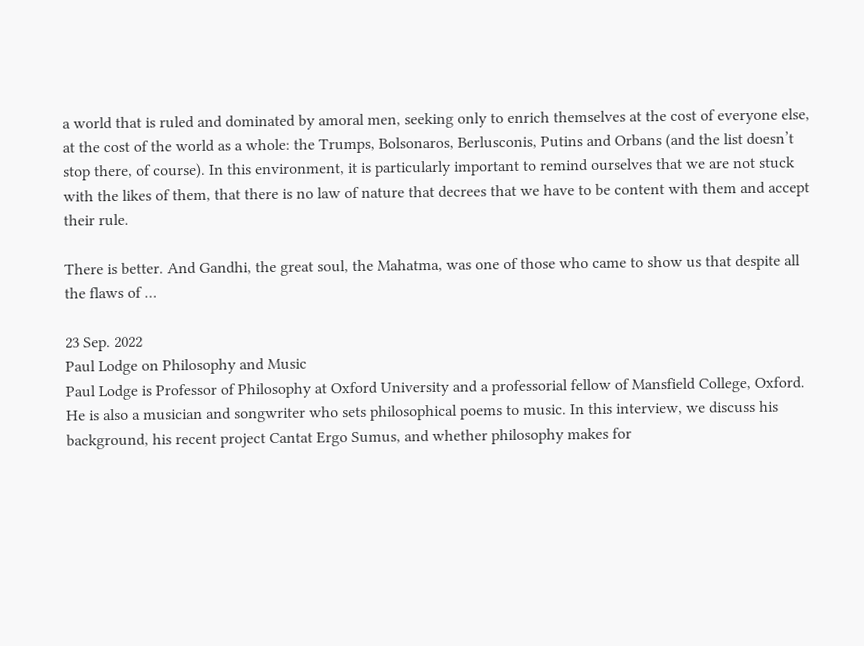a world that is ruled and dominated by amoral men, seeking only to enrich themselves at the cost of everyone else, at the cost of the world as a whole: the Trumps, Bolsonaros, Berlusconis, Putins and Orbans (and the list doesn’t stop there, of course). In this environment, it is particularly important to remind ourselves that we are not stuck with the likes of them, that there is no law of nature that decrees that we have to be content with them and accept their rule.

There is better. And Gandhi, the great soul, the Mahatma, was one of those who came to show us that despite all the flaws of …

23 Sep. 2022
Paul Lodge on Philosophy and Music
Paul Lodge is Professor of Philosophy at Oxford University and a professorial fellow of Mansfield College, Oxford. He is also a musician and songwriter who sets philosophical poems to music. In this interview, we discuss his background, his recent project Cantat Ergo Sumus, and whether philosophy makes for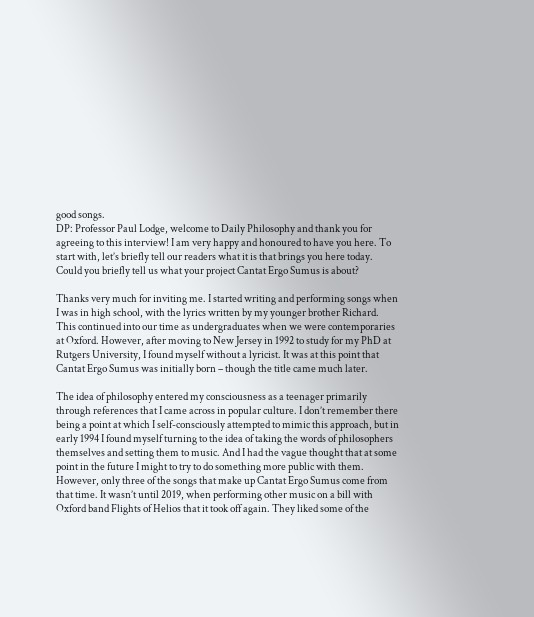good songs.
DP: Professor Paul Lodge, welcome to Daily Philosophy and thank you for agreeing to this interview! I am very happy and honoured to have you here. To start with, let’s briefly tell our readers what it is that brings you here today. Could you briefly tell us what your project Cantat Ergo Sumus is about?

Thanks very much for inviting me. I started writing and performing songs when I was in high school, with the lyrics written by my younger brother Richard. This continued into our time as undergraduates when we were contemporaries at Oxford. However, after moving to New Jersey in 1992 to study for my PhD at Rutgers University, I found myself without a lyricist. It was at this point that Cantat Ergo Sumus was initially born – though the title came much later.

The idea of philosophy entered my consciousness as a teenager primarily through references that I came across in popular culture. I don’t remember there being a point at which I self-consciously attempted to mimic this approach, but in early 1994 I found myself turning to the idea of taking the words of philosophers themselves and setting them to music. And I had the vague thought that at some point in the future I might to try to do something more public with them. However, only three of the songs that make up Cantat Ergo Sumus come from that time. It wasn’t until 2019, when performing other music on a bill with Oxford band Flights of Helios that it took off again. They liked some of the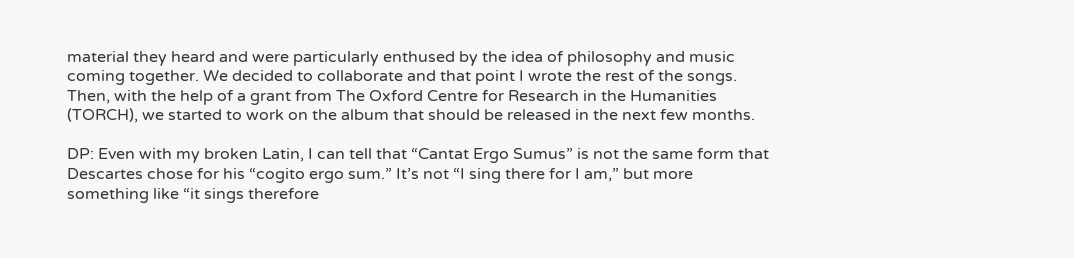material they heard and were particularly enthused by the idea of philosophy and music coming together. We decided to collaborate and that point I wrote the rest of the songs. Then, with the help of a grant from The Oxford Centre for Research in the Humanities (TORCH), we started to work on the album that should be released in the next few months.

DP: Even with my broken Latin, I can tell that “Cantat Ergo Sumus” is not the same form that Descartes chose for his “cogito ergo sum.” It’s not “I sing there for I am,” but more something like “it sings therefore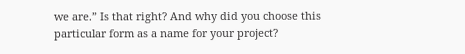we are.” Is that right? And why did you choose this particular form as a name for your project?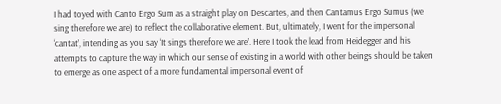I had toyed with Canto Ergo Sum as a straight play on Descartes, and then Cantamus Ergo Sumus (we sing therefore we are) to reflect the collaborative element. But, ultimately, I went for the impersonal ‘cantat’, intending as you say ‘It sings therefore we are’. Here I took the lead from Heidegger and his attempts to capture the way in which our sense of existing in a world with other beings should be taken to emerge as one aspect of a more fundamental impersonal event of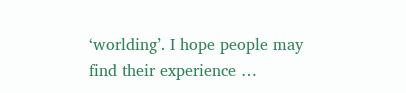‘worlding’. I hope people may find their experience …